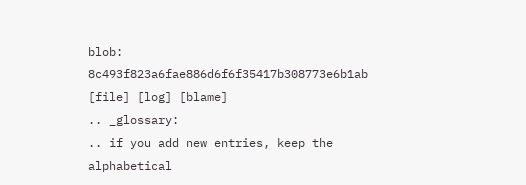blob: 8c493f823a6fae886d6f6f35417b308773e6b1ab [file] [log] [blame]
.. _glossary:
.. if you add new entries, keep the alphabetical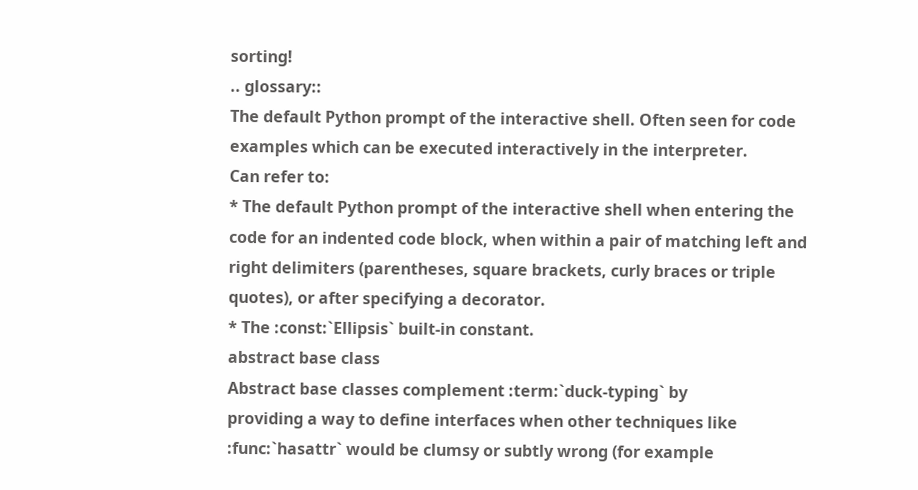sorting!
.. glossary::
The default Python prompt of the interactive shell. Often seen for code
examples which can be executed interactively in the interpreter.
Can refer to:
* The default Python prompt of the interactive shell when entering the
code for an indented code block, when within a pair of matching left and
right delimiters (parentheses, square brackets, curly braces or triple
quotes), or after specifying a decorator.
* The :const:`Ellipsis` built-in constant.
abstract base class
Abstract base classes complement :term:`duck-typing` by
providing a way to define interfaces when other techniques like
:func:`hasattr` would be clumsy or subtly wrong (for example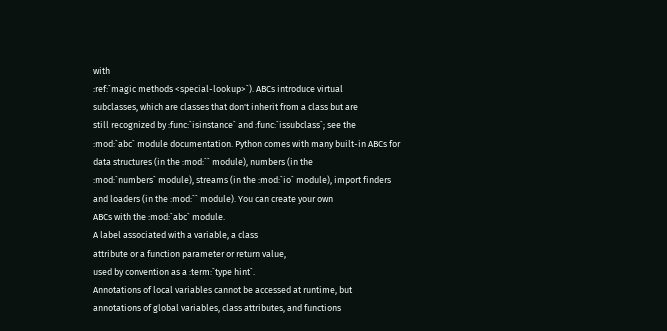with
:ref:`magic methods <special-lookup>`). ABCs introduce virtual
subclasses, which are classes that don't inherit from a class but are
still recognized by :func:`isinstance` and :func:`issubclass`; see the
:mod:`abc` module documentation. Python comes with many built-in ABCs for
data structures (in the :mod:`` module), numbers (in the
:mod:`numbers` module), streams (in the :mod:`io` module), import finders
and loaders (in the :mod:`` module). You can create your own
ABCs with the :mod:`abc` module.
A label associated with a variable, a class
attribute or a function parameter or return value,
used by convention as a :term:`type hint`.
Annotations of local variables cannot be accessed at runtime, but
annotations of global variables, class attributes, and functions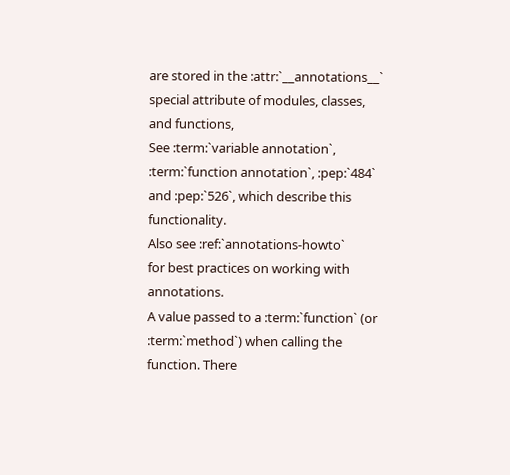are stored in the :attr:`__annotations__`
special attribute of modules, classes, and functions,
See :term:`variable annotation`, :term:`function annotation`, :pep:`484`
and :pep:`526`, which describe this functionality.
Also see :ref:`annotations-howto`
for best practices on working with annotations.
A value passed to a :term:`function` (or :term:`method`) when calling the
function. There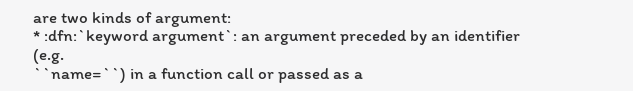are two kinds of argument:
* :dfn:`keyword argument`: an argument preceded by an identifier (e.g.
``name=``) in a function call or passed as a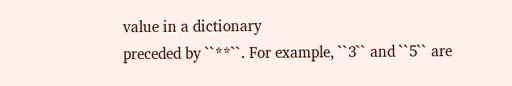value in a dictionary
preceded by ``**``. For example, ``3`` and ``5`` are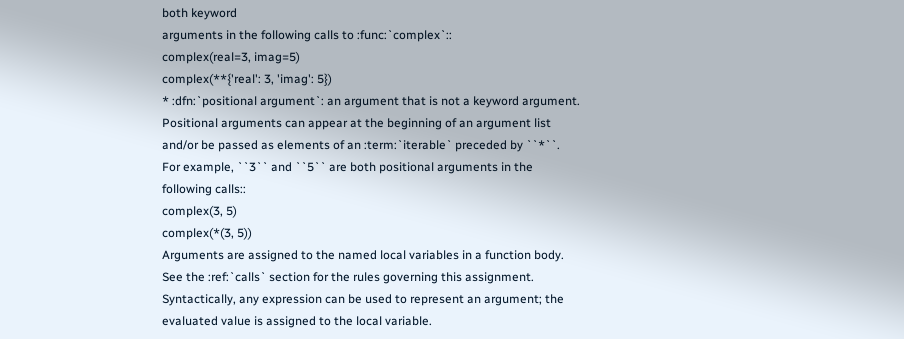both keyword
arguments in the following calls to :func:`complex`::
complex(real=3, imag=5)
complex(**{'real': 3, 'imag': 5})
* :dfn:`positional argument`: an argument that is not a keyword argument.
Positional arguments can appear at the beginning of an argument list
and/or be passed as elements of an :term:`iterable` preceded by ``*``.
For example, ``3`` and ``5`` are both positional arguments in the
following calls::
complex(3, 5)
complex(*(3, 5))
Arguments are assigned to the named local variables in a function body.
See the :ref:`calls` section for the rules governing this assignment.
Syntactically, any expression can be used to represent an argument; the
evaluated value is assigned to the local variable.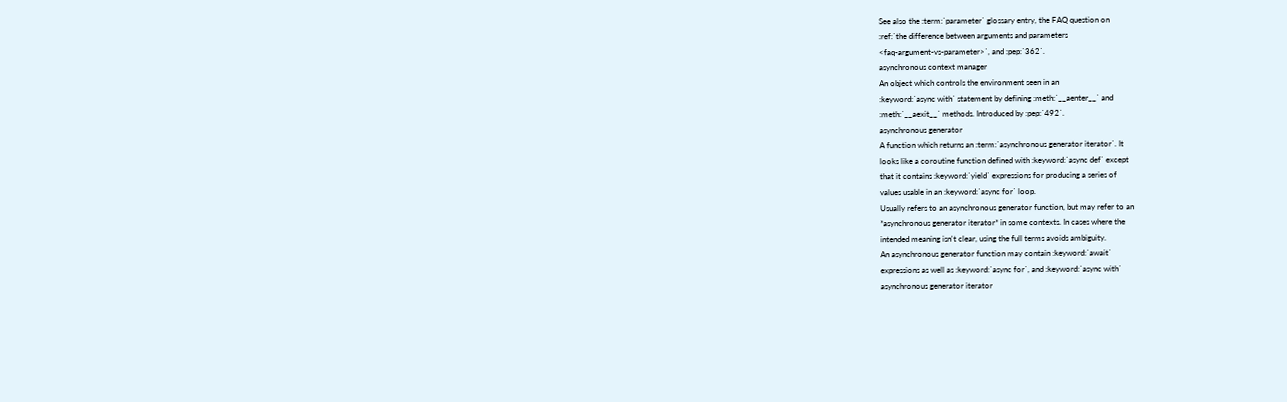See also the :term:`parameter` glossary entry, the FAQ question on
:ref:`the difference between arguments and parameters
<faq-argument-vs-parameter>`, and :pep:`362`.
asynchronous context manager
An object which controls the environment seen in an
:keyword:`async with` statement by defining :meth:`__aenter__` and
:meth:`__aexit__` methods. Introduced by :pep:`492`.
asynchronous generator
A function which returns an :term:`asynchronous generator iterator`. It
looks like a coroutine function defined with :keyword:`async def` except
that it contains :keyword:`yield` expressions for producing a series of
values usable in an :keyword:`async for` loop.
Usually refers to an asynchronous generator function, but may refer to an
*asynchronous generator iterator* in some contexts. In cases where the
intended meaning isn't clear, using the full terms avoids ambiguity.
An asynchronous generator function may contain :keyword:`await`
expressions as well as :keyword:`async for`, and :keyword:`async with`
asynchronous generator iterator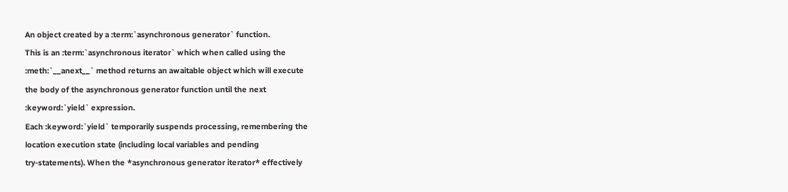An object created by a :term:`asynchronous generator` function.
This is an :term:`asynchronous iterator` which when called using the
:meth:`__anext__` method returns an awaitable object which will execute
the body of the asynchronous generator function until the next
:keyword:`yield` expression.
Each :keyword:`yield` temporarily suspends processing, remembering the
location execution state (including local variables and pending
try-statements). When the *asynchronous generator iterator* effectively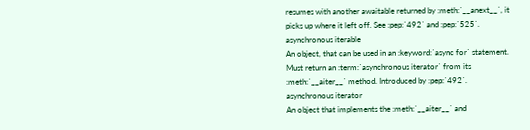resumes with another awaitable returned by :meth:`__anext__`, it
picks up where it left off. See :pep:`492` and :pep:`525`.
asynchronous iterable
An object, that can be used in an :keyword:`async for` statement.
Must return an :term:`asynchronous iterator` from its
:meth:`__aiter__` method. Introduced by :pep:`492`.
asynchronous iterator
An object that implements the :meth:`__aiter__` and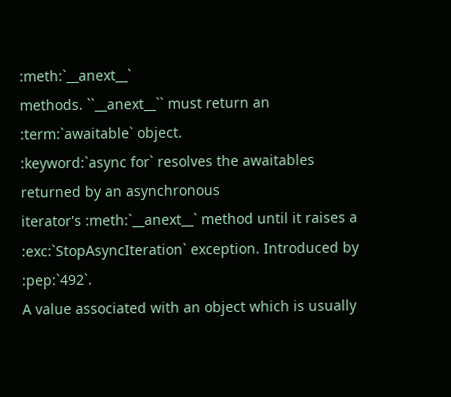:meth:`__anext__`
methods. ``__anext__`` must return an :term:`awaitable` object.
:keyword:`async for` resolves the awaitables returned by an asynchronous
iterator's :meth:`__anext__` method until it raises a
:exc:`StopAsyncIteration` exception. Introduced by :pep:`492`.
A value associated with an object which is usually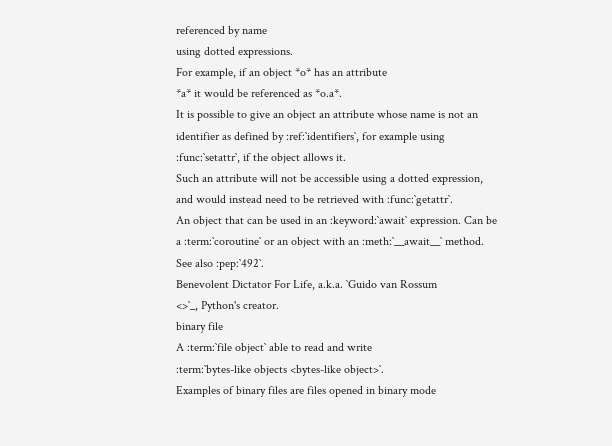referenced by name
using dotted expressions.
For example, if an object *o* has an attribute
*a* it would be referenced as *o.a*.
It is possible to give an object an attribute whose name is not an
identifier as defined by :ref:`identifiers`, for example using
:func:`setattr`, if the object allows it.
Such an attribute will not be accessible using a dotted expression,
and would instead need to be retrieved with :func:`getattr`.
An object that can be used in an :keyword:`await` expression. Can be
a :term:`coroutine` or an object with an :meth:`__await__` method.
See also :pep:`492`.
Benevolent Dictator For Life, a.k.a. `Guido van Rossum
<>`_, Python's creator.
binary file
A :term:`file object` able to read and write
:term:`bytes-like objects <bytes-like object>`.
Examples of binary files are files opened in binary mode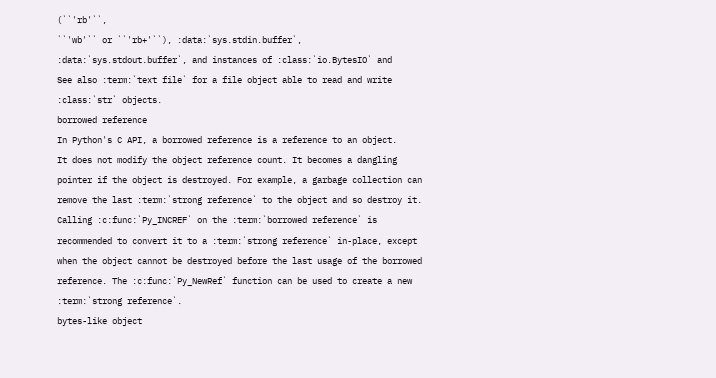(``'rb'``,
``'wb'`` or ``'rb+'``), :data:`sys.stdin.buffer`,
:data:`sys.stdout.buffer`, and instances of :class:`io.BytesIO` and
See also :term:`text file` for a file object able to read and write
:class:`str` objects.
borrowed reference
In Python's C API, a borrowed reference is a reference to an object.
It does not modify the object reference count. It becomes a dangling
pointer if the object is destroyed. For example, a garbage collection can
remove the last :term:`strong reference` to the object and so destroy it.
Calling :c:func:`Py_INCREF` on the :term:`borrowed reference` is
recommended to convert it to a :term:`strong reference` in-place, except
when the object cannot be destroyed before the last usage of the borrowed
reference. The :c:func:`Py_NewRef` function can be used to create a new
:term:`strong reference`.
bytes-like object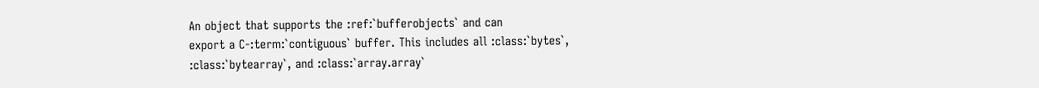An object that supports the :ref:`bufferobjects` and can
export a C-:term:`contiguous` buffer. This includes all :class:`bytes`,
:class:`bytearray`, and :class:`array.array`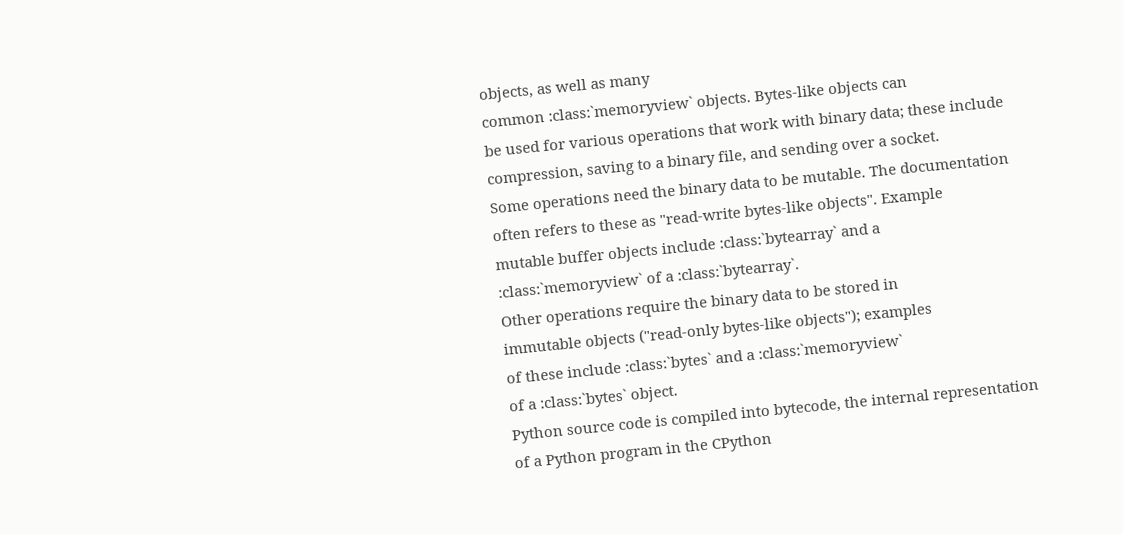objects, as well as many
common :class:`memoryview` objects. Bytes-like objects can
be used for various operations that work with binary data; these include
compression, saving to a binary file, and sending over a socket.
Some operations need the binary data to be mutable. The documentation
often refers to these as "read-write bytes-like objects". Example
mutable buffer objects include :class:`bytearray` and a
:class:`memoryview` of a :class:`bytearray`.
Other operations require the binary data to be stored in
immutable objects ("read-only bytes-like objects"); examples
of these include :class:`bytes` and a :class:`memoryview`
of a :class:`bytes` object.
Python source code is compiled into bytecode, the internal representation
of a Python program in the CPython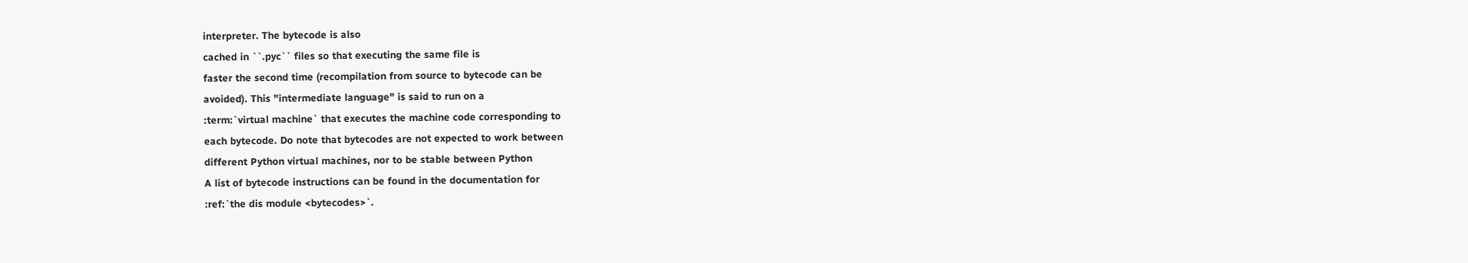interpreter. The bytecode is also
cached in ``.pyc`` files so that executing the same file is
faster the second time (recompilation from source to bytecode can be
avoided). This "intermediate language" is said to run on a
:term:`virtual machine` that executes the machine code corresponding to
each bytecode. Do note that bytecodes are not expected to work between
different Python virtual machines, nor to be stable between Python
A list of bytecode instructions can be found in the documentation for
:ref:`the dis module <bytecodes>`.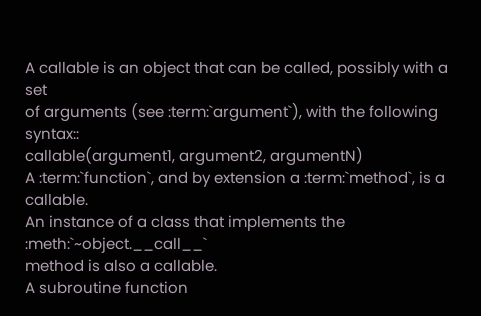A callable is an object that can be called, possibly with a set
of arguments (see :term:`argument`), with the following syntax::
callable(argument1, argument2, argumentN)
A :term:`function`, and by extension a :term:`method`, is a callable.
An instance of a class that implements the :meth:`~object.__call__`
method is also a callable.
A subroutine function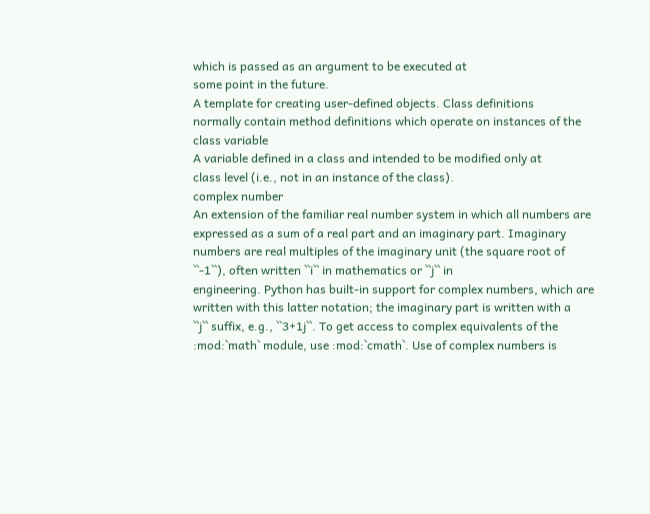which is passed as an argument to be executed at
some point in the future.
A template for creating user-defined objects. Class definitions
normally contain method definitions which operate on instances of the
class variable
A variable defined in a class and intended to be modified only at
class level (i.e., not in an instance of the class).
complex number
An extension of the familiar real number system in which all numbers are
expressed as a sum of a real part and an imaginary part. Imaginary
numbers are real multiples of the imaginary unit (the square root of
``-1``), often written ``i`` in mathematics or ``j`` in
engineering. Python has built-in support for complex numbers, which are
written with this latter notation; the imaginary part is written with a
``j`` suffix, e.g., ``3+1j``. To get access to complex equivalents of the
:mod:`math` module, use :mod:`cmath`. Use of complex numbers is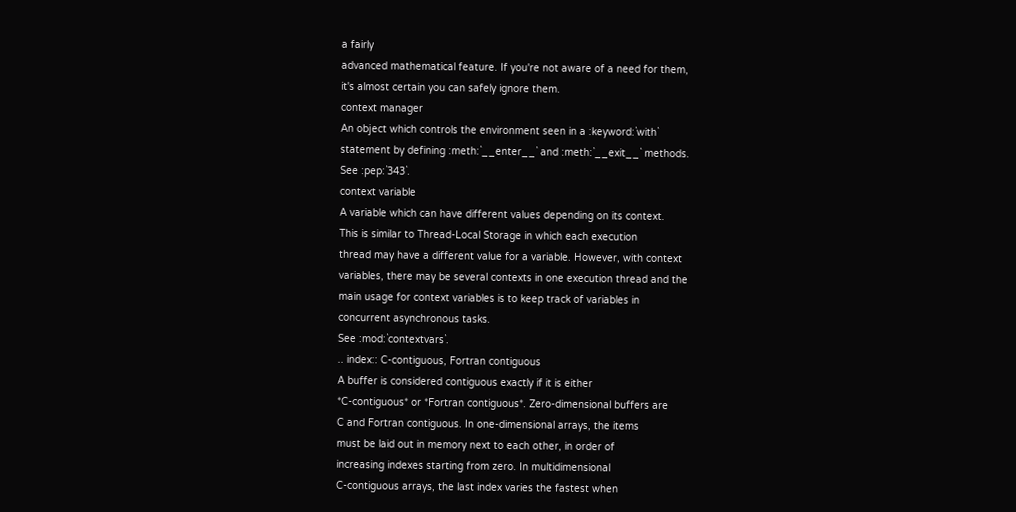a fairly
advanced mathematical feature. If you're not aware of a need for them,
it's almost certain you can safely ignore them.
context manager
An object which controls the environment seen in a :keyword:`with`
statement by defining :meth:`__enter__` and :meth:`__exit__` methods.
See :pep:`343`.
context variable
A variable which can have different values depending on its context.
This is similar to Thread-Local Storage in which each execution
thread may have a different value for a variable. However, with context
variables, there may be several contexts in one execution thread and the
main usage for context variables is to keep track of variables in
concurrent asynchronous tasks.
See :mod:`contextvars`.
.. index:: C-contiguous, Fortran contiguous
A buffer is considered contiguous exactly if it is either
*C-contiguous* or *Fortran contiguous*. Zero-dimensional buffers are
C and Fortran contiguous. In one-dimensional arrays, the items
must be laid out in memory next to each other, in order of
increasing indexes starting from zero. In multidimensional
C-contiguous arrays, the last index varies the fastest when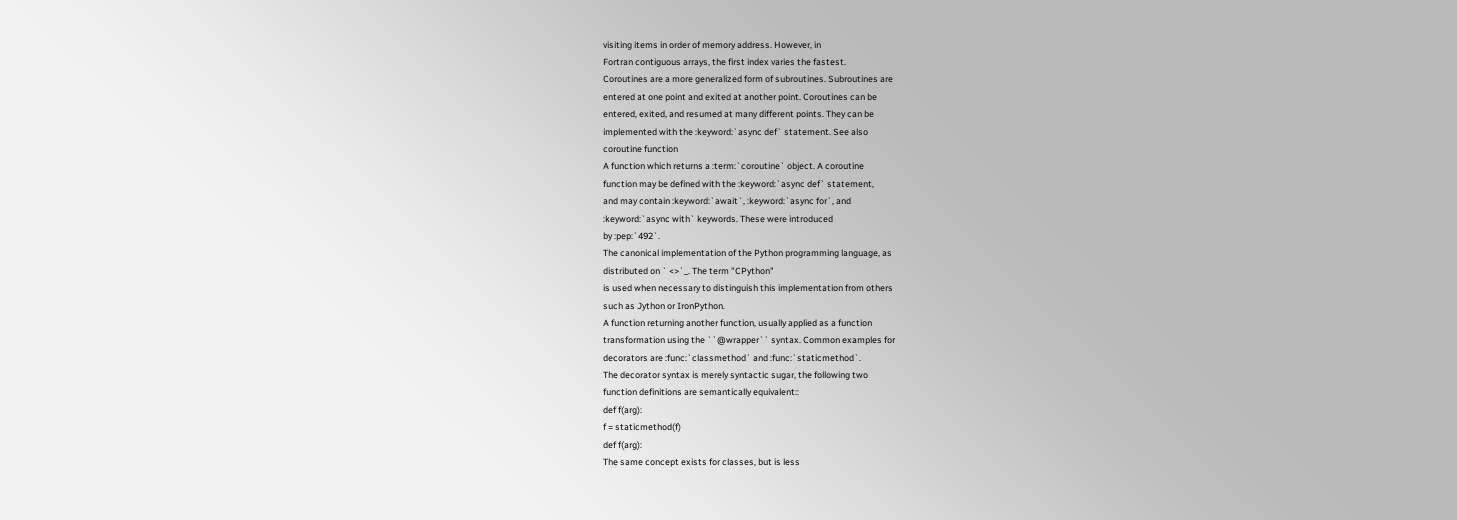visiting items in order of memory address. However, in
Fortran contiguous arrays, the first index varies the fastest.
Coroutines are a more generalized form of subroutines. Subroutines are
entered at one point and exited at another point. Coroutines can be
entered, exited, and resumed at many different points. They can be
implemented with the :keyword:`async def` statement. See also
coroutine function
A function which returns a :term:`coroutine` object. A coroutine
function may be defined with the :keyword:`async def` statement,
and may contain :keyword:`await`, :keyword:`async for`, and
:keyword:`async with` keywords. These were introduced
by :pep:`492`.
The canonical implementation of the Python programming language, as
distributed on ` <>`_. The term "CPython"
is used when necessary to distinguish this implementation from others
such as Jython or IronPython.
A function returning another function, usually applied as a function
transformation using the ``@wrapper`` syntax. Common examples for
decorators are :func:`classmethod` and :func:`staticmethod`.
The decorator syntax is merely syntactic sugar, the following two
function definitions are semantically equivalent::
def f(arg):
f = staticmethod(f)
def f(arg):
The same concept exists for classes, but is less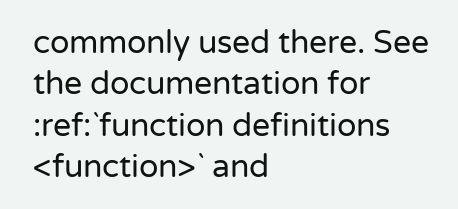commonly used there. See
the documentation for :ref:`function definitions <function>` and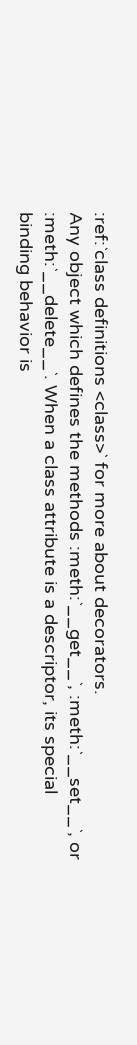:ref:`class definitions <class>` for more about decorators.
Any object which defines the methods :meth:`__get__`, :meth:`__set__`, or
:meth:`__delete__`. When a class attribute is a descriptor, its special
binding behavior is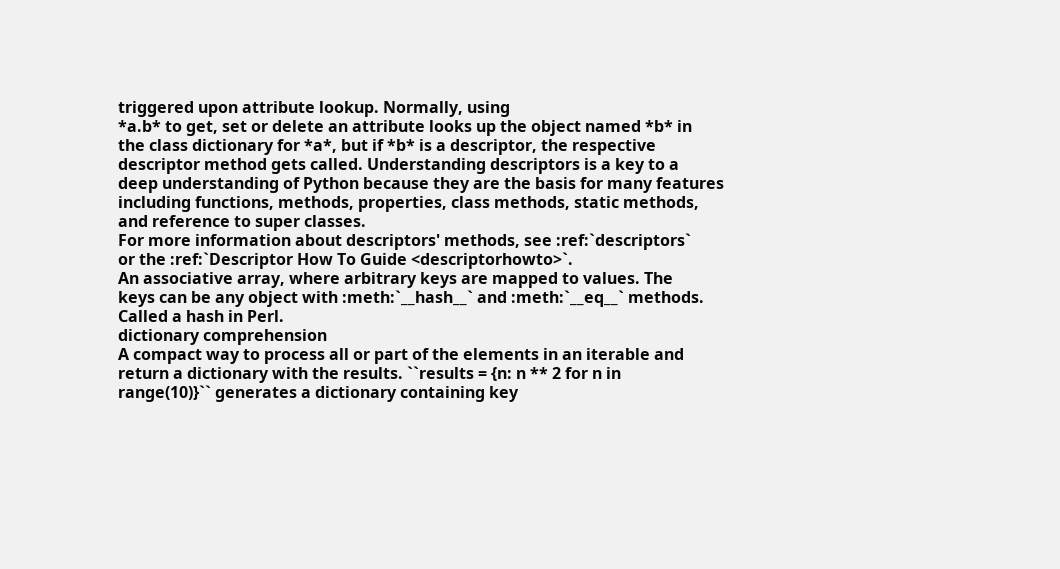triggered upon attribute lookup. Normally, using
*a.b* to get, set or delete an attribute looks up the object named *b* in
the class dictionary for *a*, but if *b* is a descriptor, the respective
descriptor method gets called. Understanding descriptors is a key to a
deep understanding of Python because they are the basis for many features
including functions, methods, properties, class methods, static methods,
and reference to super classes.
For more information about descriptors' methods, see :ref:`descriptors`
or the :ref:`Descriptor How To Guide <descriptorhowto>`.
An associative array, where arbitrary keys are mapped to values. The
keys can be any object with :meth:`__hash__` and :meth:`__eq__` methods.
Called a hash in Perl.
dictionary comprehension
A compact way to process all or part of the elements in an iterable and
return a dictionary with the results. ``results = {n: n ** 2 for n in
range(10)}`` generates a dictionary containing key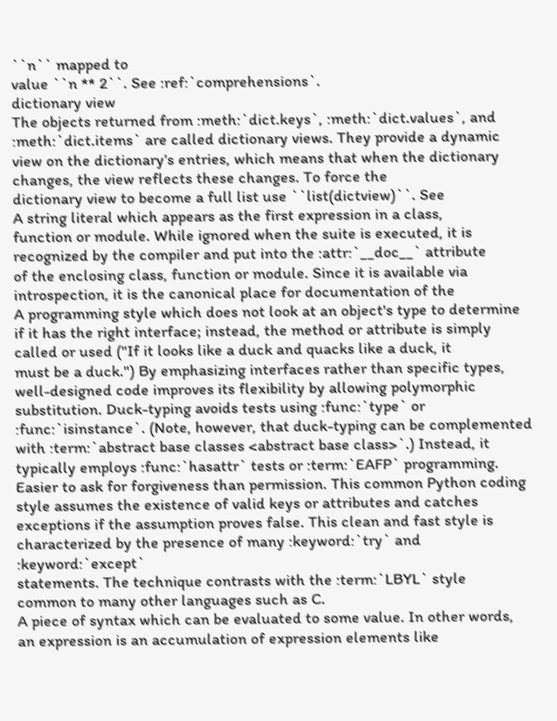``n`` mapped to
value ``n ** 2``. See :ref:`comprehensions`.
dictionary view
The objects returned from :meth:`dict.keys`, :meth:`dict.values`, and
:meth:`dict.items` are called dictionary views. They provide a dynamic
view on the dictionary’s entries, which means that when the dictionary
changes, the view reflects these changes. To force the
dictionary view to become a full list use ``list(dictview)``. See
A string literal which appears as the first expression in a class,
function or module. While ignored when the suite is executed, it is
recognized by the compiler and put into the :attr:`__doc__` attribute
of the enclosing class, function or module. Since it is available via
introspection, it is the canonical place for documentation of the
A programming style which does not look at an object's type to determine
if it has the right interface; instead, the method or attribute is simply
called or used ("If it looks like a duck and quacks like a duck, it
must be a duck.") By emphasizing interfaces rather than specific types,
well-designed code improves its flexibility by allowing polymorphic
substitution. Duck-typing avoids tests using :func:`type` or
:func:`isinstance`. (Note, however, that duck-typing can be complemented
with :term:`abstract base classes <abstract base class>`.) Instead, it
typically employs :func:`hasattr` tests or :term:`EAFP` programming.
Easier to ask for forgiveness than permission. This common Python coding
style assumes the existence of valid keys or attributes and catches
exceptions if the assumption proves false. This clean and fast style is
characterized by the presence of many :keyword:`try` and :keyword:`except`
statements. The technique contrasts with the :term:`LBYL` style
common to many other languages such as C.
A piece of syntax which can be evaluated to some value. In other words,
an expression is an accumulation of expression elements like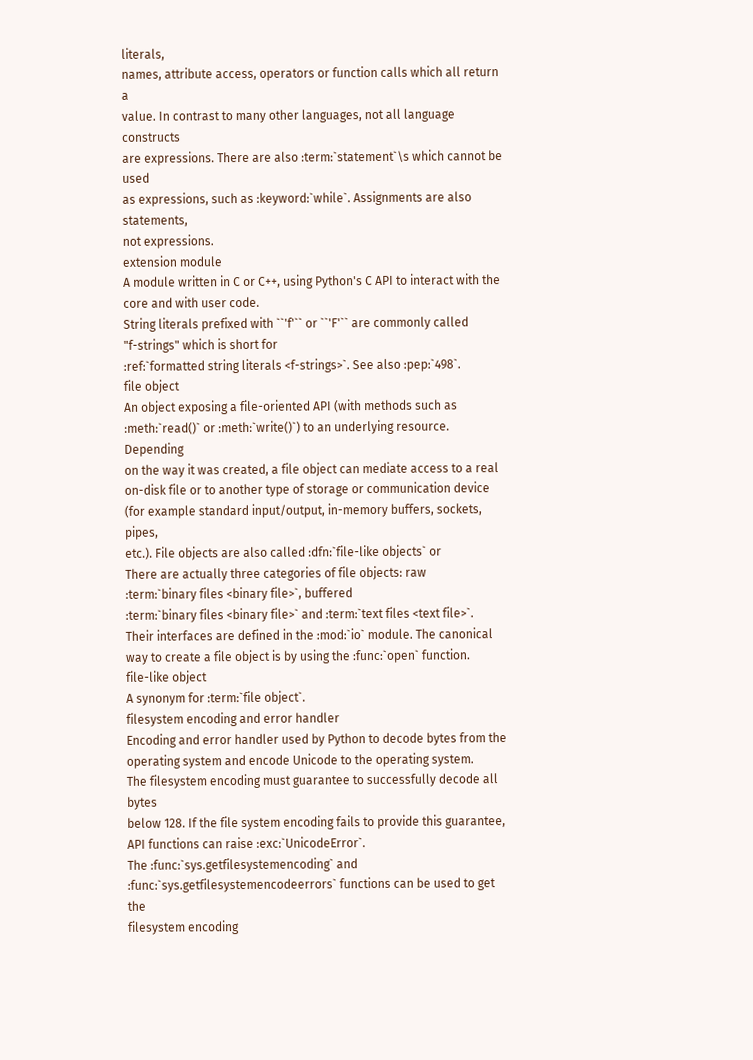literals,
names, attribute access, operators or function calls which all return a
value. In contrast to many other languages, not all language constructs
are expressions. There are also :term:`statement`\s which cannot be used
as expressions, such as :keyword:`while`. Assignments are also statements,
not expressions.
extension module
A module written in C or C++, using Python's C API to interact with the
core and with user code.
String literals prefixed with ``'f'`` or ``'F'`` are commonly called
"f-strings" which is short for
:ref:`formatted string literals <f-strings>`. See also :pep:`498`.
file object
An object exposing a file-oriented API (with methods such as
:meth:`read()` or :meth:`write()`) to an underlying resource. Depending
on the way it was created, a file object can mediate access to a real
on-disk file or to another type of storage or communication device
(for example standard input/output, in-memory buffers, sockets, pipes,
etc.). File objects are also called :dfn:`file-like objects` or
There are actually three categories of file objects: raw
:term:`binary files <binary file>`, buffered
:term:`binary files <binary file>` and :term:`text files <text file>`.
Their interfaces are defined in the :mod:`io` module. The canonical
way to create a file object is by using the :func:`open` function.
file-like object
A synonym for :term:`file object`.
filesystem encoding and error handler
Encoding and error handler used by Python to decode bytes from the
operating system and encode Unicode to the operating system.
The filesystem encoding must guarantee to successfully decode all bytes
below 128. If the file system encoding fails to provide this guarantee,
API functions can raise :exc:`UnicodeError`.
The :func:`sys.getfilesystemencoding` and
:func:`sys.getfilesystemencodeerrors` functions can be used to get the
filesystem encoding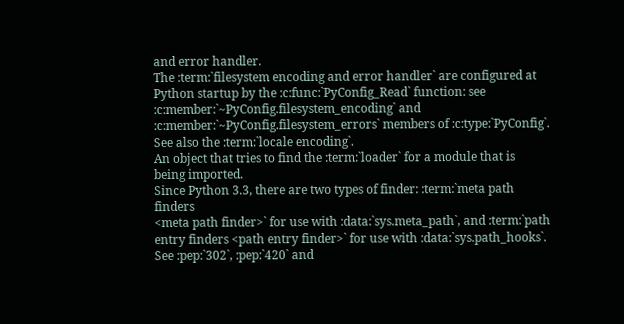and error handler.
The :term:`filesystem encoding and error handler` are configured at
Python startup by the :c:func:`PyConfig_Read` function: see
:c:member:`~PyConfig.filesystem_encoding` and
:c:member:`~PyConfig.filesystem_errors` members of :c:type:`PyConfig`.
See also the :term:`locale encoding`.
An object that tries to find the :term:`loader` for a module that is
being imported.
Since Python 3.3, there are two types of finder: :term:`meta path finders
<meta path finder>` for use with :data:`sys.meta_path`, and :term:`path
entry finders <path entry finder>` for use with :data:`sys.path_hooks`.
See :pep:`302`, :pep:`420` and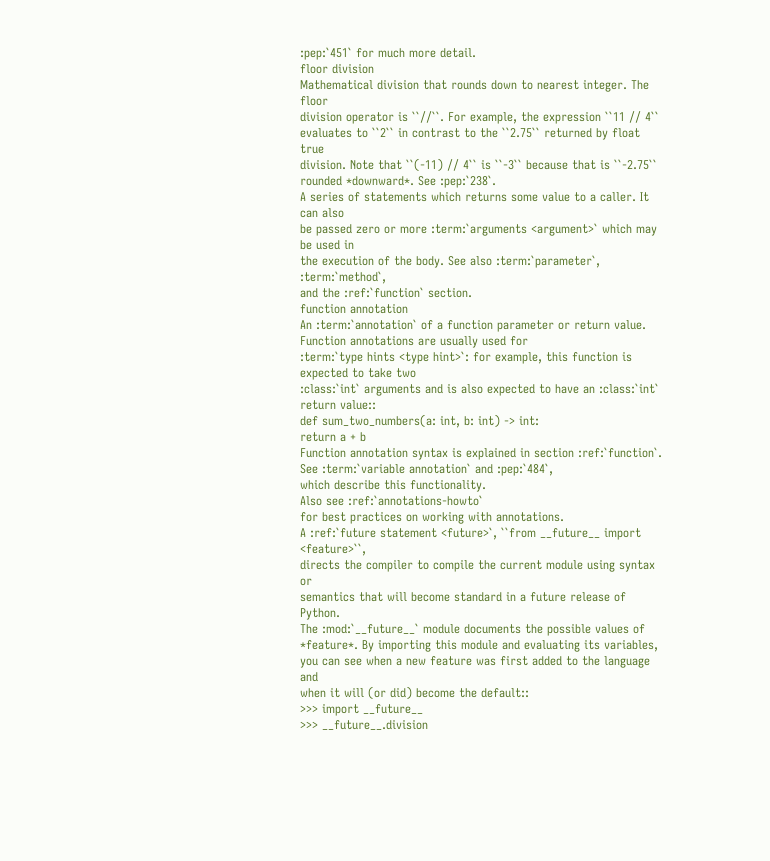:pep:`451` for much more detail.
floor division
Mathematical division that rounds down to nearest integer. The floor
division operator is ``//``. For example, the expression ``11 // 4``
evaluates to ``2`` in contrast to the ``2.75`` returned by float true
division. Note that ``(-11) // 4`` is ``-3`` because that is ``-2.75``
rounded *downward*. See :pep:`238`.
A series of statements which returns some value to a caller. It can also
be passed zero or more :term:`arguments <argument>` which may be used in
the execution of the body. See also :term:`parameter`, :term:`method`,
and the :ref:`function` section.
function annotation
An :term:`annotation` of a function parameter or return value.
Function annotations are usually used for
:term:`type hints <type hint>`: for example, this function is expected to take two
:class:`int` arguments and is also expected to have an :class:`int`
return value::
def sum_two_numbers(a: int, b: int) -> int:
return a + b
Function annotation syntax is explained in section :ref:`function`.
See :term:`variable annotation` and :pep:`484`,
which describe this functionality.
Also see :ref:`annotations-howto`
for best practices on working with annotations.
A :ref:`future statement <future>`, ``from __future__ import <feature>``,
directs the compiler to compile the current module using syntax or
semantics that will become standard in a future release of Python.
The :mod:`__future__` module documents the possible values of
*feature*. By importing this module and evaluating its variables,
you can see when a new feature was first added to the language and
when it will (or did) become the default::
>>> import __future__
>>> __future__.division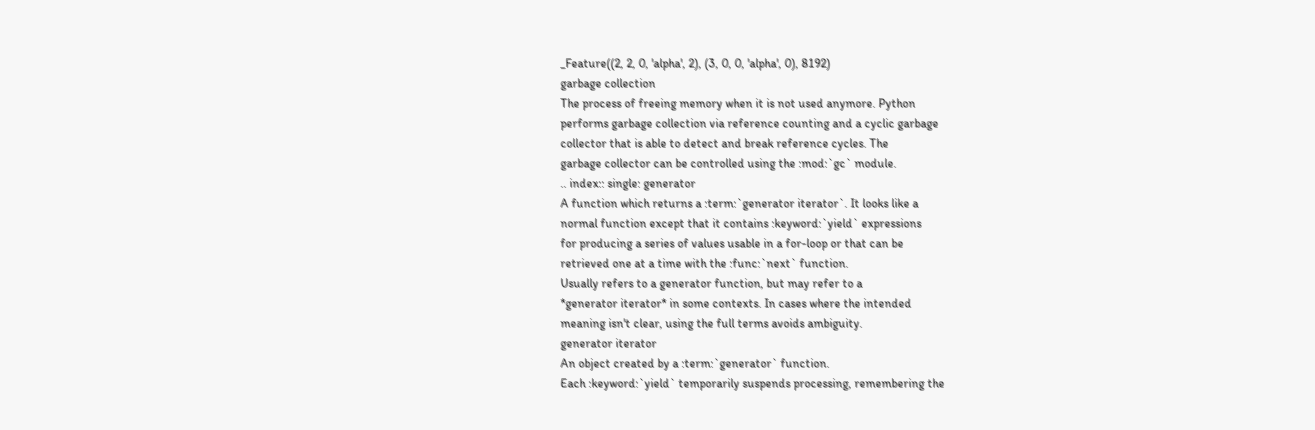_Feature((2, 2, 0, 'alpha', 2), (3, 0, 0, 'alpha', 0), 8192)
garbage collection
The process of freeing memory when it is not used anymore. Python
performs garbage collection via reference counting and a cyclic garbage
collector that is able to detect and break reference cycles. The
garbage collector can be controlled using the :mod:`gc` module.
.. index:: single: generator
A function which returns a :term:`generator iterator`. It looks like a
normal function except that it contains :keyword:`yield` expressions
for producing a series of values usable in a for-loop or that can be
retrieved one at a time with the :func:`next` function.
Usually refers to a generator function, but may refer to a
*generator iterator* in some contexts. In cases where the intended
meaning isn't clear, using the full terms avoids ambiguity.
generator iterator
An object created by a :term:`generator` function.
Each :keyword:`yield` temporarily suspends processing, remembering the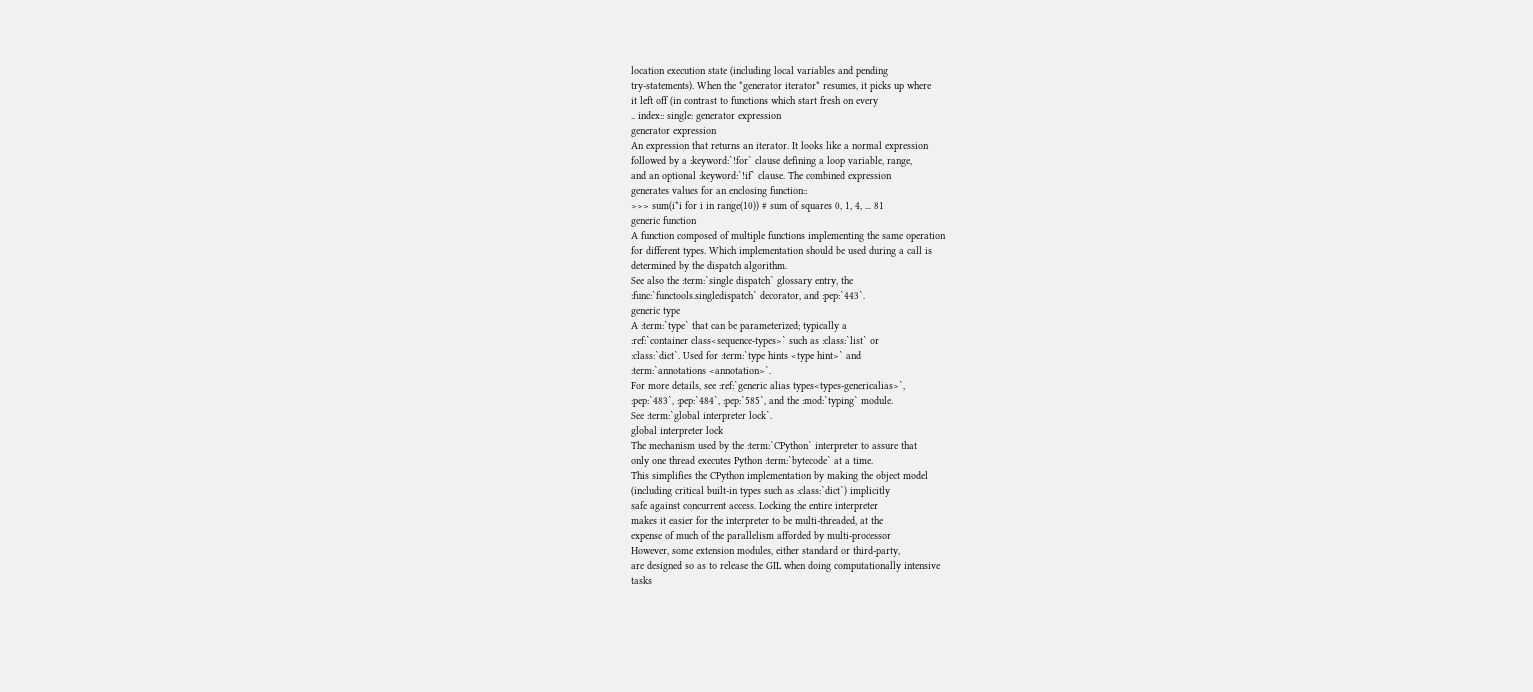location execution state (including local variables and pending
try-statements). When the *generator iterator* resumes, it picks up where
it left off (in contrast to functions which start fresh on every
.. index:: single: generator expression
generator expression
An expression that returns an iterator. It looks like a normal expression
followed by a :keyword:`!for` clause defining a loop variable, range,
and an optional :keyword:`!if` clause. The combined expression
generates values for an enclosing function::
>>> sum(i*i for i in range(10)) # sum of squares 0, 1, 4, ... 81
generic function
A function composed of multiple functions implementing the same operation
for different types. Which implementation should be used during a call is
determined by the dispatch algorithm.
See also the :term:`single dispatch` glossary entry, the
:func:`functools.singledispatch` decorator, and :pep:`443`.
generic type
A :term:`type` that can be parameterized; typically a
:ref:`container class<sequence-types>` such as :class:`list` or
:class:`dict`. Used for :term:`type hints <type hint>` and
:term:`annotations <annotation>`.
For more details, see :ref:`generic alias types<types-genericalias>`,
:pep:`483`, :pep:`484`, :pep:`585`, and the :mod:`typing` module.
See :term:`global interpreter lock`.
global interpreter lock
The mechanism used by the :term:`CPython` interpreter to assure that
only one thread executes Python :term:`bytecode` at a time.
This simplifies the CPython implementation by making the object model
(including critical built-in types such as :class:`dict`) implicitly
safe against concurrent access. Locking the entire interpreter
makes it easier for the interpreter to be multi-threaded, at the
expense of much of the parallelism afforded by multi-processor
However, some extension modules, either standard or third-party,
are designed so as to release the GIL when doing computationally intensive
tasks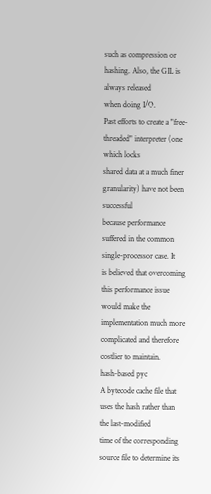such as compression or hashing. Also, the GIL is always released
when doing I/O.
Past efforts to create a "free-threaded" interpreter (one which locks
shared data at a much finer granularity) have not been successful
because performance suffered in the common single-processor case. It
is believed that overcoming this performance issue would make the
implementation much more complicated and therefore costlier to maintain.
hash-based pyc
A bytecode cache file that uses the hash rather than the last-modified
time of the corresponding source file to determine its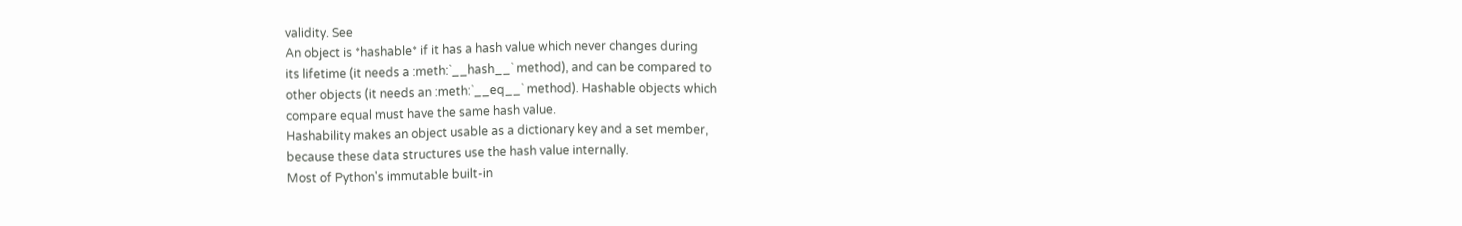validity. See
An object is *hashable* if it has a hash value which never changes during
its lifetime (it needs a :meth:`__hash__` method), and can be compared to
other objects (it needs an :meth:`__eq__` method). Hashable objects which
compare equal must have the same hash value.
Hashability makes an object usable as a dictionary key and a set member,
because these data structures use the hash value internally.
Most of Python's immutable built-in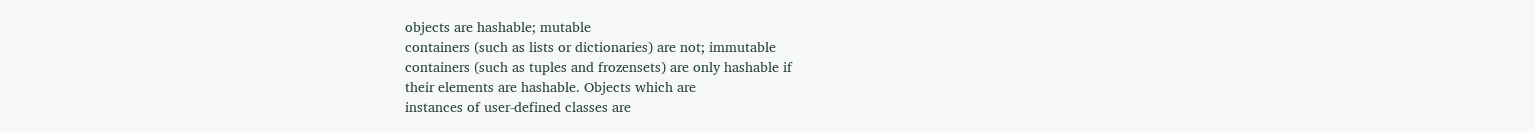objects are hashable; mutable
containers (such as lists or dictionaries) are not; immutable
containers (such as tuples and frozensets) are only hashable if
their elements are hashable. Objects which are
instances of user-defined classes are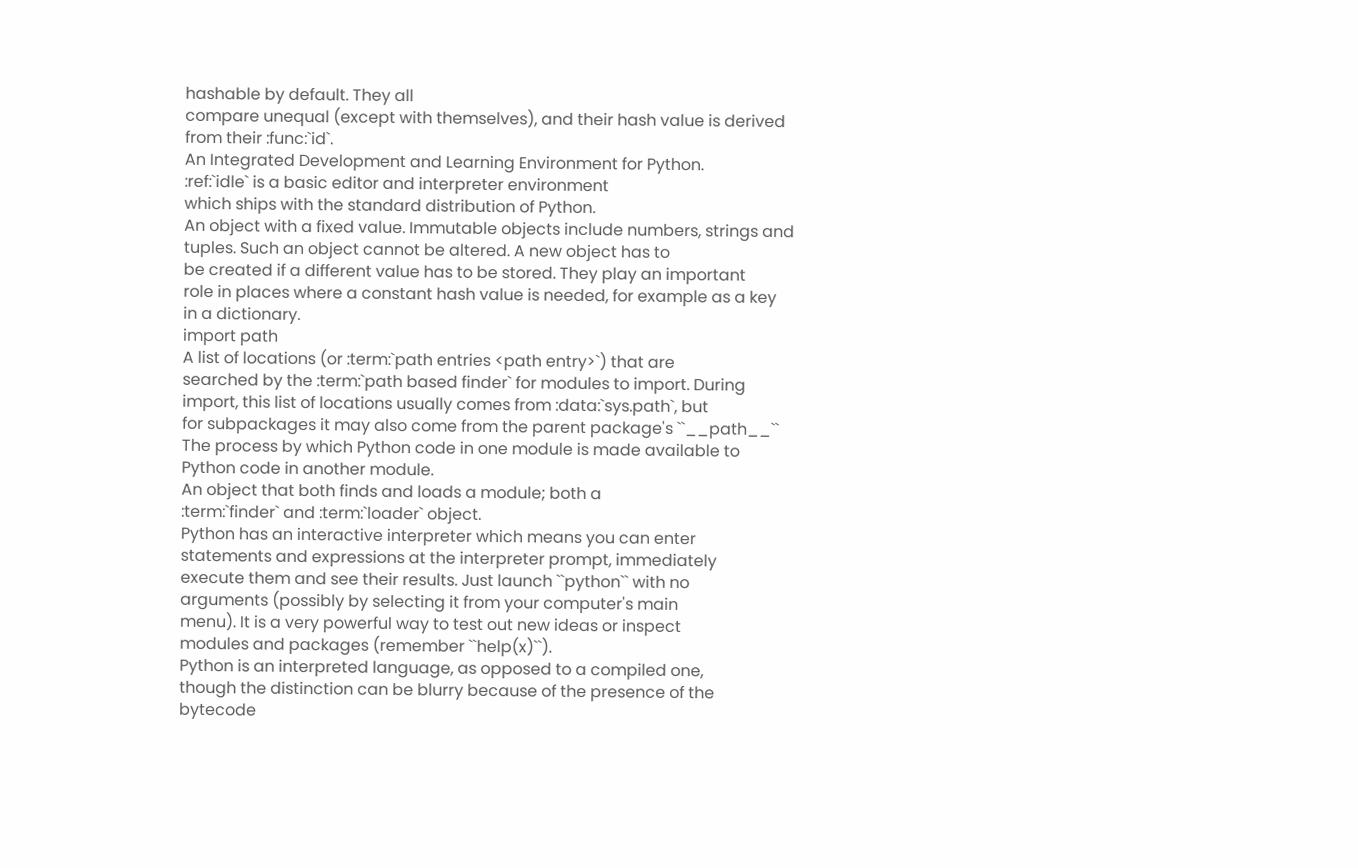hashable by default. They all
compare unequal (except with themselves), and their hash value is derived
from their :func:`id`.
An Integrated Development and Learning Environment for Python.
:ref:`idle` is a basic editor and interpreter environment
which ships with the standard distribution of Python.
An object with a fixed value. Immutable objects include numbers, strings and
tuples. Such an object cannot be altered. A new object has to
be created if a different value has to be stored. They play an important
role in places where a constant hash value is needed, for example as a key
in a dictionary.
import path
A list of locations (or :term:`path entries <path entry>`) that are
searched by the :term:`path based finder` for modules to import. During
import, this list of locations usually comes from :data:`sys.path`, but
for subpackages it may also come from the parent package's ``__path__``
The process by which Python code in one module is made available to
Python code in another module.
An object that both finds and loads a module; both a
:term:`finder` and :term:`loader` object.
Python has an interactive interpreter which means you can enter
statements and expressions at the interpreter prompt, immediately
execute them and see their results. Just launch ``python`` with no
arguments (possibly by selecting it from your computer's main
menu). It is a very powerful way to test out new ideas or inspect
modules and packages (remember ``help(x)``).
Python is an interpreted language, as opposed to a compiled one,
though the distinction can be blurry because of the presence of the
bytecode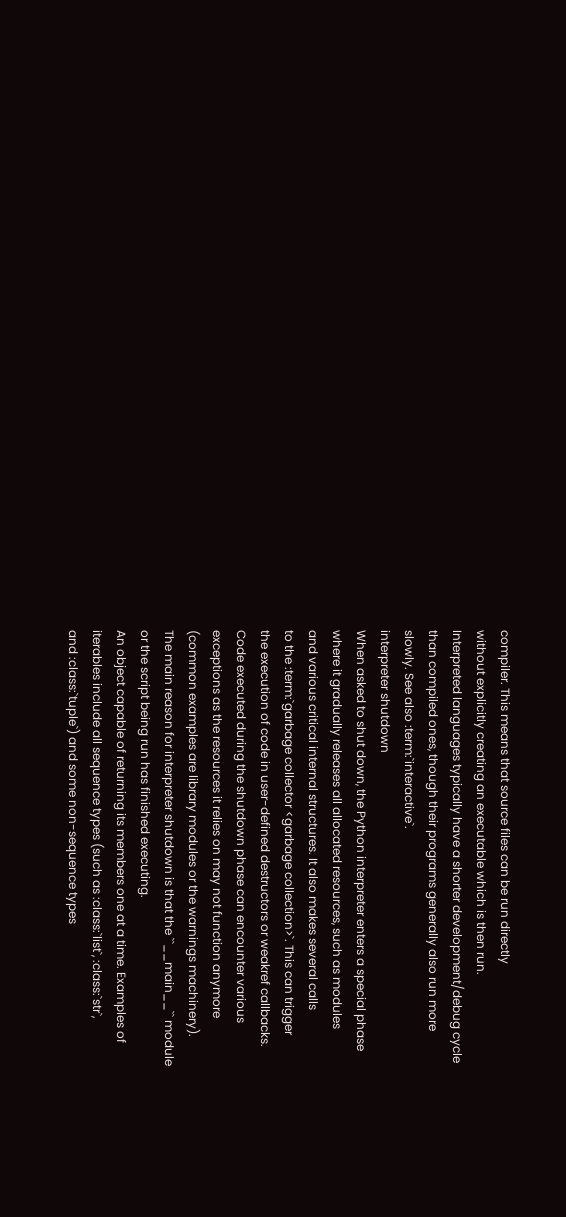compiler. This means that source files can be run directly
without explicitly creating an executable which is then run.
Interpreted languages typically have a shorter development/debug cycle
than compiled ones, though their programs generally also run more
slowly. See also :term:`interactive`.
interpreter shutdown
When asked to shut down, the Python interpreter enters a special phase
where it gradually releases all allocated resources, such as modules
and various critical internal structures. It also makes several calls
to the :term:`garbage collector <garbage collection>`. This can trigger
the execution of code in user-defined destructors or weakref callbacks.
Code executed during the shutdown phase can encounter various
exceptions as the resources it relies on may not function anymore
(common examples are library modules or the warnings machinery).
The main reason for interpreter shutdown is that the ``__main__`` module
or the script being run has finished executing.
An object capable of returning its members one at a time. Examples of
iterables include all sequence types (such as :class:`list`, :class:`str`,
and :class:`tuple`) and some non-sequence types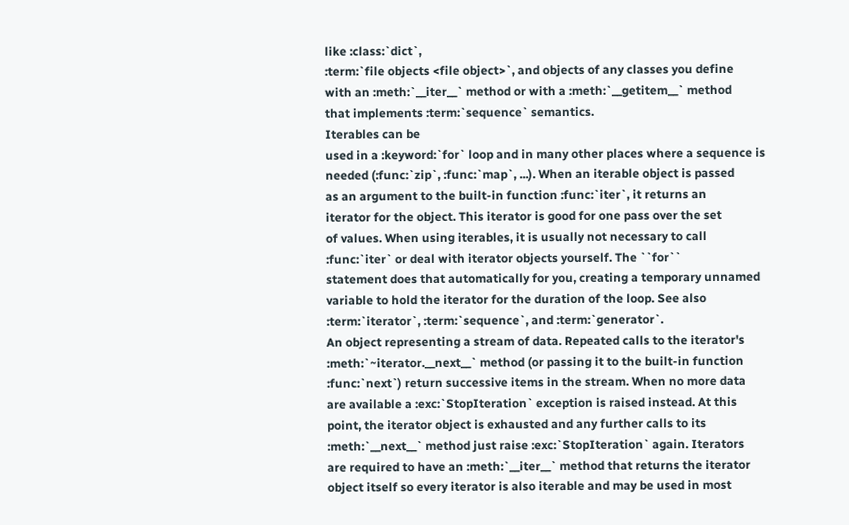like :class:`dict`,
:term:`file objects <file object>`, and objects of any classes you define
with an :meth:`__iter__` method or with a :meth:`__getitem__` method
that implements :term:`sequence` semantics.
Iterables can be
used in a :keyword:`for` loop and in many other places where a sequence is
needed (:func:`zip`, :func:`map`, ...). When an iterable object is passed
as an argument to the built-in function :func:`iter`, it returns an
iterator for the object. This iterator is good for one pass over the set
of values. When using iterables, it is usually not necessary to call
:func:`iter` or deal with iterator objects yourself. The ``for``
statement does that automatically for you, creating a temporary unnamed
variable to hold the iterator for the duration of the loop. See also
:term:`iterator`, :term:`sequence`, and :term:`generator`.
An object representing a stream of data. Repeated calls to the iterator's
:meth:`~iterator.__next__` method (or passing it to the built-in function
:func:`next`) return successive items in the stream. When no more data
are available a :exc:`StopIteration` exception is raised instead. At this
point, the iterator object is exhausted and any further calls to its
:meth:`__next__` method just raise :exc:`StopIteration` again. Iterators
are required to have an :meth:`__iter__` method that returns the iterator
object itself so every iterator is also iterable and may be used in most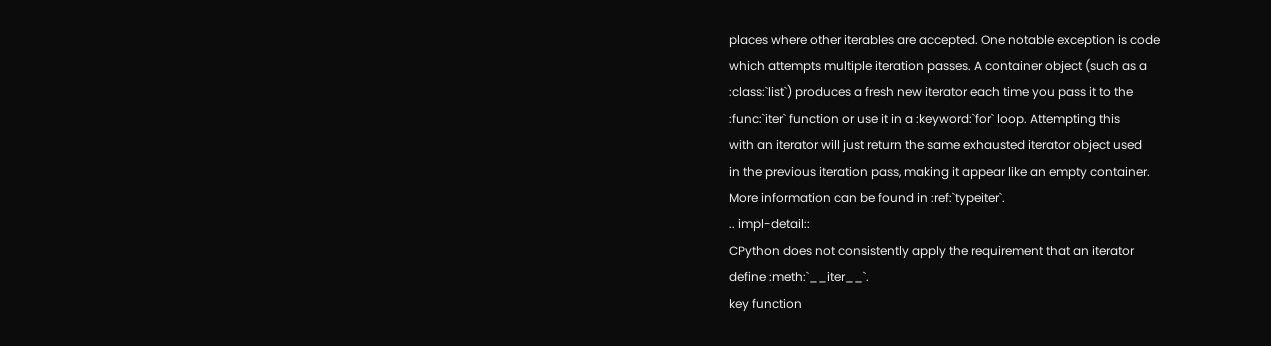places where other iterables are accepted. One notable exception is code
which attempts multiple iteration passes. A container object (such as a
:class:`list`) produces a fresh new iterator each time you pass it to the
:func:`iter` function or use it in a :keyword:`for` loop. Attempting this
with an iterator will just return the same exhausted iterator object used
in the previous iteration pass, making it appear like an empty container.
More information can be found in :ref:`typeiter`.
.. impl-detail::
CPython does not consistently apply the requirement that an iterator
define :meth:`__iter__`.
key function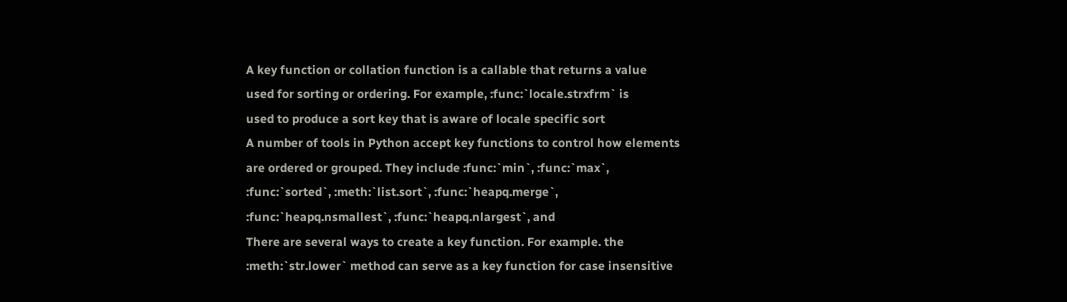A key function or collation function is a callable that returns a value
used for sorting or ordering. For example, :func:`locale.strxfrm` is
used to produce a sort key that is aware of locale specific sort
A number of tools in Python accept key functions to control how elements
are ordered or grouped. They include :func:`min`, :func:`max`,
:func:`sorted`, :meth:`list.sort`, :func:`heapq.merge`,
:func:`heapq.nsmallest`, :func:`heapq.nlargest`, and
There are several ways to create a key function. For example. the
:meth:`str.lower` method can serve as a key function for case insensitive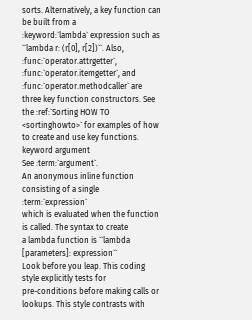sorts. Alternatively, a key function can be built from a
:keyword:`lambda` expression such as ``lambda r: (r[0], r[2])``. Also,
:func:`operator.attrgetter`, :func:`operator.itemgetter`, and
:func:`operator.methodcaller` are three key function constructors. See the :ref:`Sorting HOW TO
<sortinghowto>` for examples of how to create and use key functions.
keyword argument
See :term:`argument`.
An anonymous inline function consisting of a single :term:`expression`
which is evaluated when the function is called. The syntax to create
a lambda function is ``lambda [parameters]: expression``
Look before you leap. This coding style explicitly tests for
pre-conditions before making calls or lookups. This style contrasts with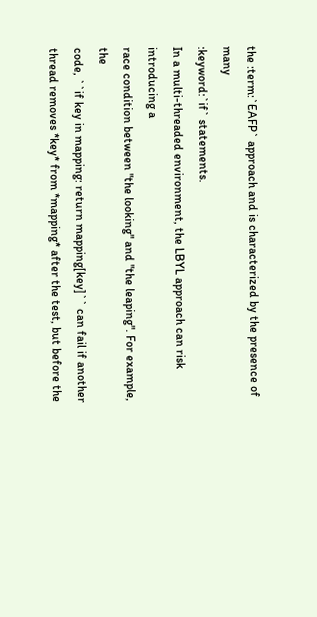the :term:`EAFP` approach and is characterized by the presence of many
:keyword:`if` statements.
In a multi-threaded environment, the LBYL approach can risk introducing a
race condition between "the looking" and "the leaping". For example, the
code, ``if key in mapping: return mapping[key]`` can fail if another
thread removes *key* from *mapping* after the test, but before the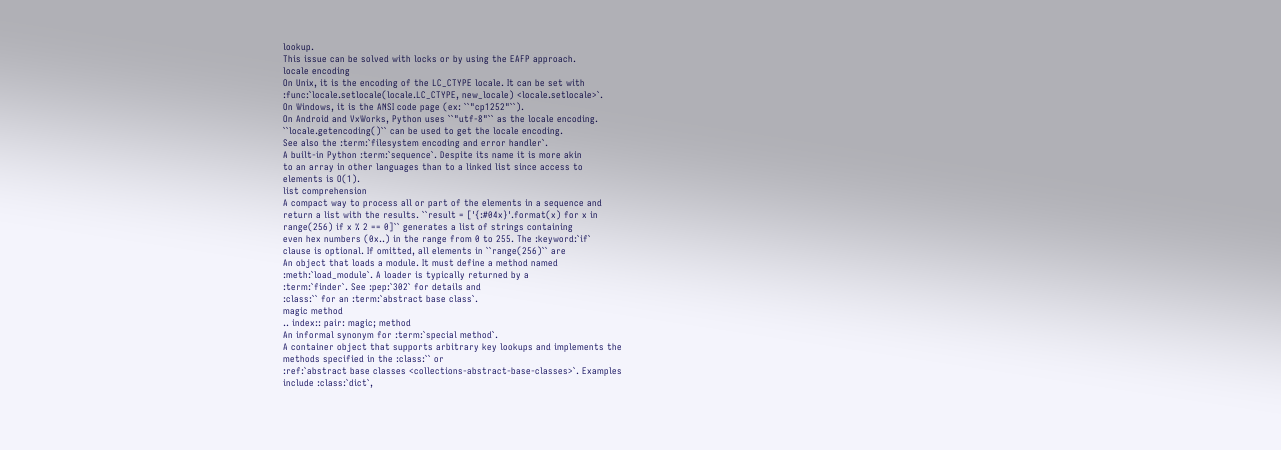lookup.
This issue can be solved with locks or by using the EAFP approach.
locale encoding
On Unix, it is the encoding of the LC_CTYPE locale. It can be set with
:func:`locale.setlocale(locale.LC_CTYPE, new_locale) <locale.setlocale>`.
On Windows, it is the ANSI code page (ex: ``"cp1252"``).
On Android and VxWorks, Python uses ``"utf-8"`` as the locale encoding.
``locale.getencoding()`` can be used to get the locale encoding.
See also the :term:`filesystem encoding and error handler`.
A built-in Python :term:`sequence`. Despite its name it is more akin
to an array in other languages than to a linked list since access to
elements is O(1).
list comprehension
A compact way to process all or part of the elements in a sequence and
return a list with the results. ``result = ['{:#04x}'.format(x) for x in
range(256) if x % 2 == 0]`` generates a list of strings containing
even hex numbers (0x..) in the range from 0 to 255. The :keyword:`if`
clause is optional. If omitted, all elements in ``range(256)`` are
An object that loads a module. It must define a method named
:meth:`load_module`. A loader is typically returned by a
:term:`finder`. See :pep:`302` for details and
:class:`` for an :term:`abstract base class`.
magic method
.. index:: pair: magic; method
An informal synonym for :term:`special method`.
A container object that supports arbitrary key lookups and implements the
methods specified in the :class:`` or
:ref:`abstract base classes <collections-abstract-base-classes>`. Examples
include :class:`dict`,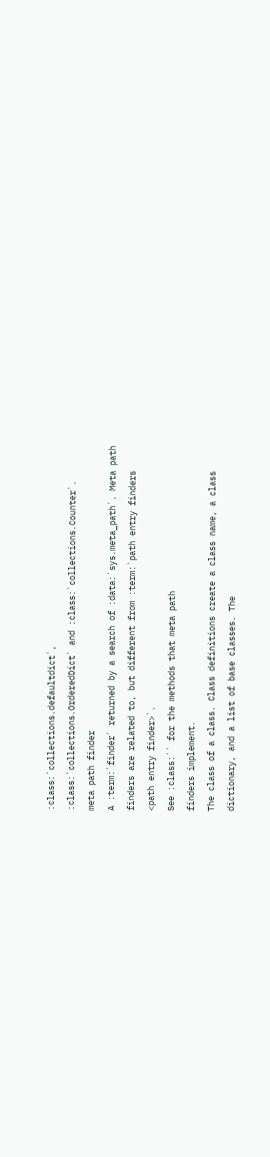:class:`collections.defaultdict`,
:class:`collections.OrderedDict` and :class:`collections.Counter`.
meta path finder
A :term:`finder` returned by a search of :data:`sys.meta_path`. Meta path
finders are related to, but different from :term:`path entry finders
<path entry finder>`.
See :class:`` for the methods that meta path
finders implement.
The class of a class. Class definitions create a class name, a class
dictionary, and a list of base classes. The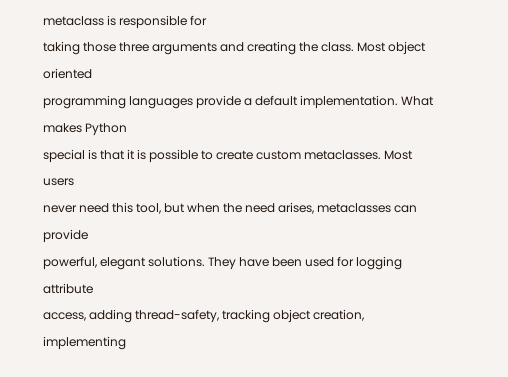metaclass is responsible for
taking those three arguments and creating the class. Most object oriented
programming languages provide a default implementation. What makes Python
special is that it is possible to create custom metaclasses. Most users
never need this tool, but when the need arises, metaclasses can provide
powerful, elegant solutions. They have been used for logging attribute
access, adding thread-safety, tracking object creation, implementing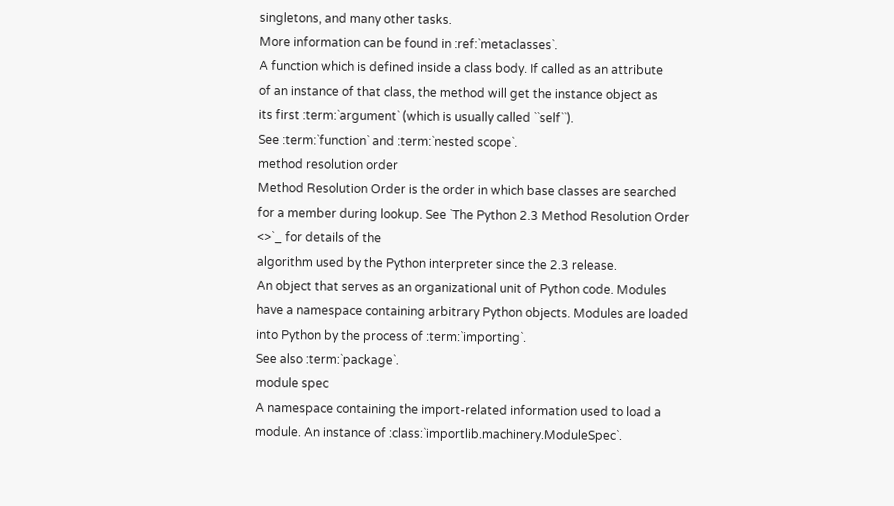singletons, and many other tasks.
More information can be found in :ref:`metaclasses`.
A function which is defined inside a class body. If called as an attribute
of an instance of that class, the method will get the instance object as
its first :term:`argument` (which is usually called ``self``).
See :term:`function` and :term:`nested scope`.
method resolution order
Method Resolution Order is the order in which base classes are searched
for a member during lookup. See `The Python 2.3 Method Resolution Order
<>`_ for details of the
algorithm used by the Python interpreter since the 2.3 release.
An object that serves as an organizational unit of Python code. Modules
have a namespace containing arbitrary Python objects. Modules are loaded
into Python by the process of :term:`importing`.
See also :term:`package`.
module spec
A namespace containing the import-related information used to load a
module. An instance of :class:`importlib.machinery.ModuleSpec`.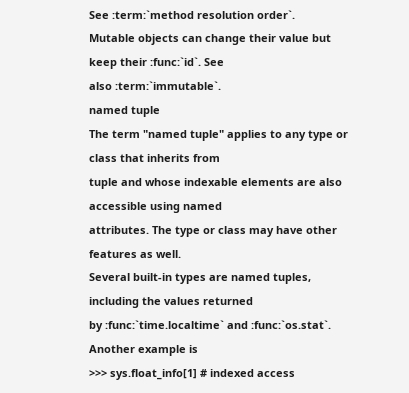See :term:`method resolution order`.
Mutable objects can change their value but keep their :func:`id`. See
also :term:`immutable`.
named tuple
The term "named tuple" applies to any type or class that inherits from
tuple and whose indexable elements are also accessible using named
attributes. The type or class may have other features as well.
Several built-in types are named tuples, including the values returned
by :func:`time.localtime` and :func:`os.stat`. Another example is
>>> sys.float_info[1] # indexed access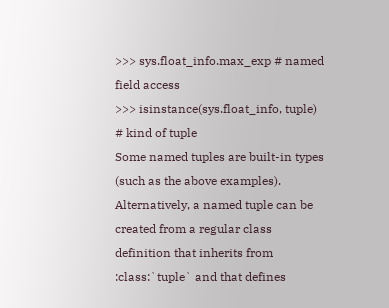>>> sys.float_info.max_exp # named field access
>>> isinstance(sys.float_info, tuple) # kind of tuple
Some named tuples are built-in types (such as the above examples).
Alternatively, a named tuple can be created from a regular class
definition that inherits from :class:`tuple` and that defines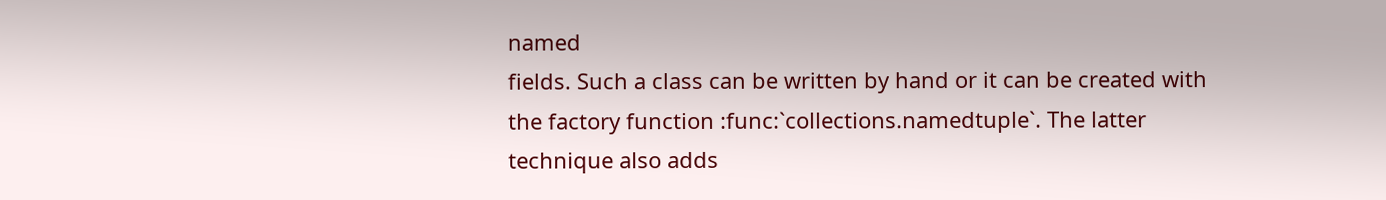named
fields. Such a class can be written by hand or it can be created with
the factory function :func:`collections.namedtuple`. The latter
technique also adds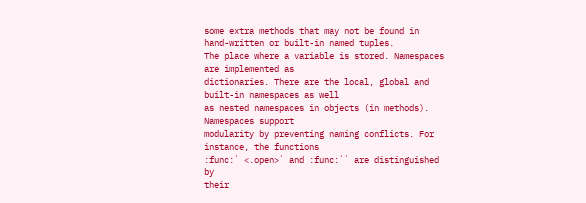some extra methods that may not be found in
hand-written or built-in named tuples.
The place where a variable is stored. Namespaces are implemented as
dictionaries. There are the local, global and built-in namespaces as well
as nested namespaces in objects (in methods). Namespaces support
modularity by preventing naming conflicts. For instance, the functions
:func:` <.open>` and :func:`` are distinguished by
their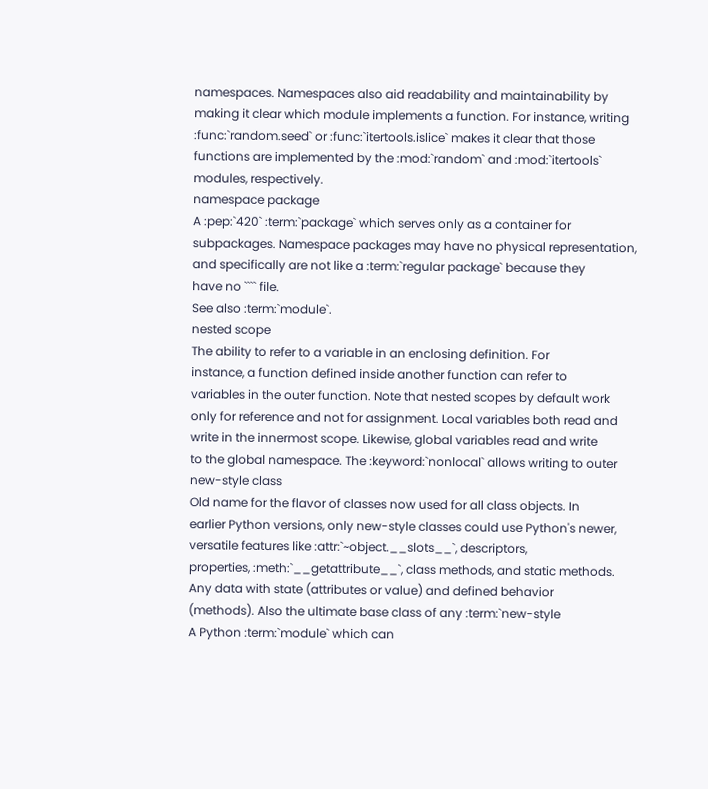namespaces. Namespaces also aid readability and maintainability by
making it clear which module implements a function. For instance, writing
:func:`random.seed` or :func:`itertools.islice` makes it clear that those
functions are implemented by the :mod:`random` and :mod:`itertools`
modules, respectively.
namespace package
A :pep:`420` :term:`package` which serves only as a container for
subpackages. Namespace packages may have no physical representation,
and specifically are not like a :term:`regular package` because they
have no ```` file.
See also :term:`module`.
nested scope
The ability to refer to a variable in an enclosing definition. For
instance, a function defined inside another function can refer to
variables in the outer function. Note that nested scopes by default work
only for reference and not for assignment. Local variables both read and
write in the innermost scope. Likewise, global variables read and write
to the global namespace. The :keyword:`nonlocal` allows writing to outer
new-style class
Old name for the flavor of classes now used for all class objects. In
earlier Python versions, only new-style classes could use Python's newer,
versatile features like :attr:`~object.__slots__`, descriptors,
properties, :meth:`__getattribute__`, class methods, and static methods.
Any data with state (attributes or value) and defined behavior
(methods). Also the ultimate base class of any :term:`new-style
A Python :term:`module` which can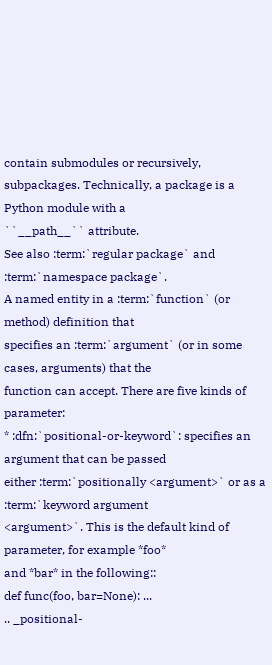contain submodules or recursively,
subpackages. Technically, a package is a Python module with a
``__path__`` attribute.
See also :term:`regular package` and :term:`namespace package`.
A named entity in a :term:`function` (or method) definition that
specifies an :term:`argument` (or in some cases, arguments) that the
function can accept. There are five kinds of parameter:
* :dfn:`positional-or-keyword`: specifies an argument that can be passed
either :term:`positionally <argument>` or as a :term:`keyword argument
<argument>`. This is the default kind of parameter, for example *foo*
and *bar* in the following::
def func(foo, bar=None): ...
.. _positional-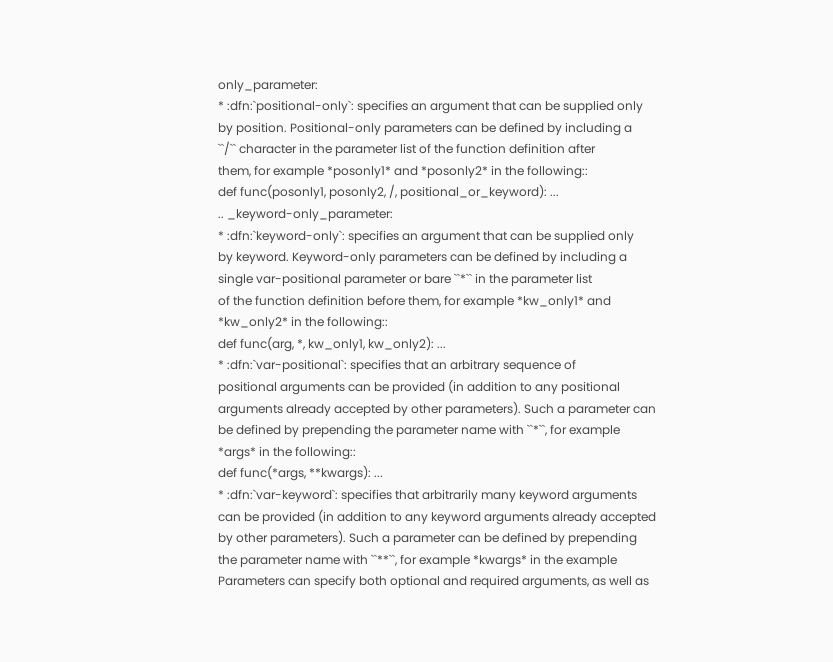only_parameter:
* :dfn:`positional-only`: specifies an argument that can be supplied only
by position. Positional-only parameters can be defined by including a
``/`` character in the parameter list of the function definition after
them, for example *posonly1* and *posonly2* in the following::
def func(posonly1, posonly2, /, positional_or_keyword): ...
.. _keyword-only_parameter:
* :dfn:`keyword-only`: specifies an argument that can be supplied only
by keyword. Keyword-only parameters can be defined by including a
single var-positional parameter or bare ``*`` in the parameter list
of the function definition before them, for example *kw_only1* and
*kw_only2* in the following::
def func(arg, *, kw_only1, kw_only2): ...
* :dfn:`var-positional`: specifies that an arbitrary sequence of
positional arguments can be provided (in addition to any positional
arguments already accepted by other parameters). Such a parameter can
be defined by prepending the parameter name with ``*``, for example
*args* in the following::
def func(*args, **kwargs): ...
* :dfn:`var-keyword`: specifies that arbitrarily many keyword arguments
can be provided (in addition to any keyword arguments already accepted
by other parameters). Such a parameter can be defined by prepending
the parameter name with ``**``, for example *kwargs* in the example
Parameters can specify both optional and required arguments, as well as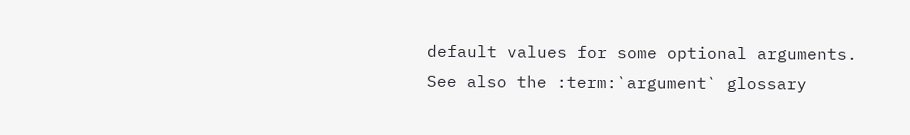default values for some optional arguments.
See also the :term:`argument` glossary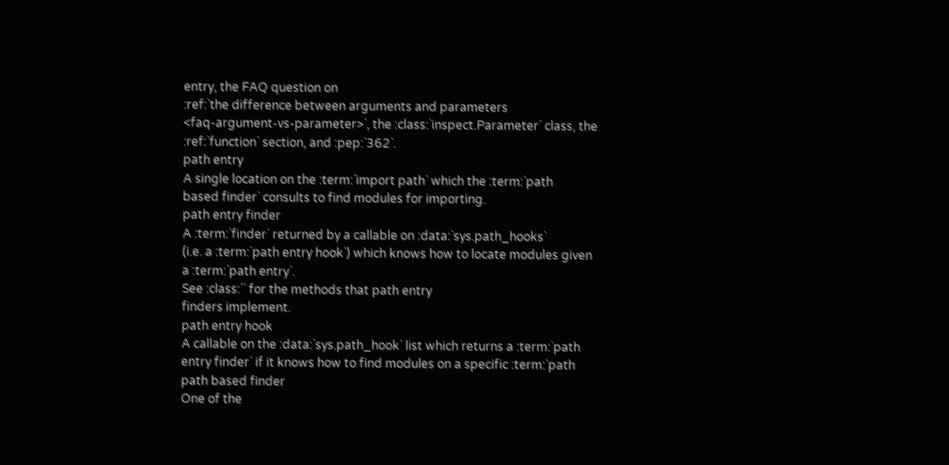entry, the FAQ question on
:ref:`the difference between arguments and parameters
<faq-argument-vs-parameter>`, the :class:`inspect.Parameter` class, the
:ref:`function` section, and :pep:`362`.
path entry
A single location on the :term:`import path` which the :term:`path
based finder` consults to find modules for importing.
path entry finder
A :term:`finder` returned by a callable on :data:`sys.path_hooks`
(i.e. a :term:`path entry hook`) which knows how to locate modules given
a :term:`path entry`.
See :class:`` for the methods that path entry
finders implement.
path entry hook
A callable on the :data:`sys.path_hook` list which returns a :term:`path
entry finder` if it knows how to find modules on a specific :term:`path
path based finder
One of the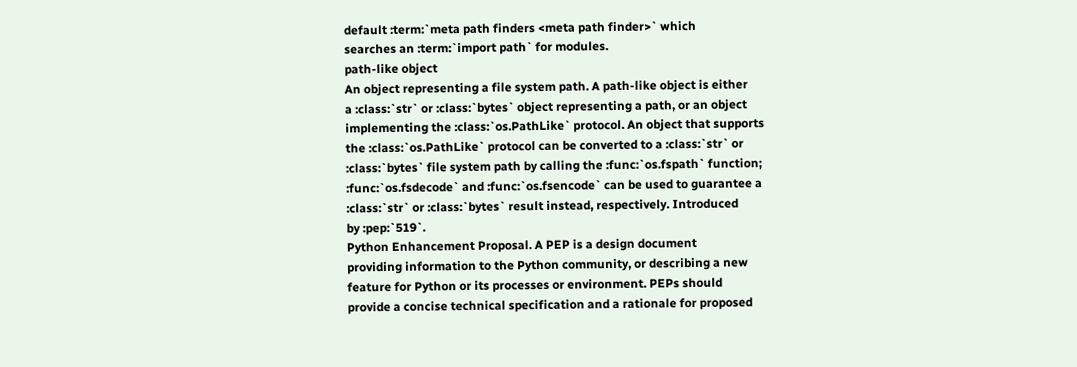default :term:`meta path finders <meta path finder>` which
searches an :term:`import path` for modules.
path-like object
An object representing a file system path. A path-like object is either
a :class:`str` or :class:`bytes` object representing a path, or an object
implementing the :class:`os.PathLike` protocol. An object that supports
the :class:`os.PathLike` protocol can be converted to a :class:`str` or
:class:`bytes` file system path by calling the :func:`os.fspath` function;
:func:`os.fsdecode` and :func:`os.fsencode` can be used to guarantee a
:class:`str` or :class:`bytes` result instead, respectively. Introduced
by :pep:`519`.
Python Enhancement Proposal. A PEP is a design document
providing information to the Python community, or describing a new
feature for Python or its processes or environment. PEPs should
provide a concise technical specification and a rationale for proposed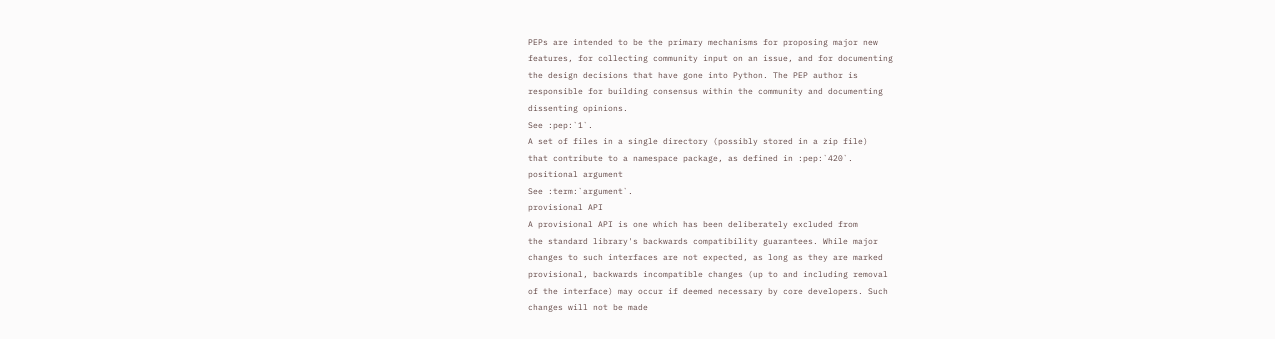PEPs are intended to be the primary mechanisms for proposing major new
features, for collecting community input on an issue, and for documenting
the design decisions that have gone into Python. The PEP author is
responsible for building consensus within the community and documenting
dissenting opinions.
See :pep:`1`.
A set of files in a single directory (possibly stored in a zip file)
that contribute to a namespace package, as defined in :pep:`420`.
positional argument
See :term:`argument`.
provisional API
A provisional API is one which has been deliberately excluded from
the standard library's backwards compatibility guarantees. While major
changes to such interfaces are not expected, as long as they are marked
provisional, backwards incompatible changes (up to and including removal
of the interface) may occur if deemed necessary by core developers. Such
changes will not be made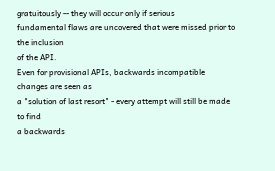gratuitously -- they will occur only if serious
fundamental flaws are uncovered that were missed prior to the inclusion
of the API.
Even for provisional APIs, backwards incompatible changes are seen as
a "solution of last resort" - every attempt will still be made to find
a backwards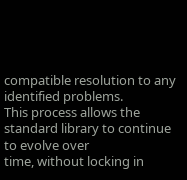compatible resolution to any identified problems.
This process allows the standard library to continue to evolve over
time, without locking in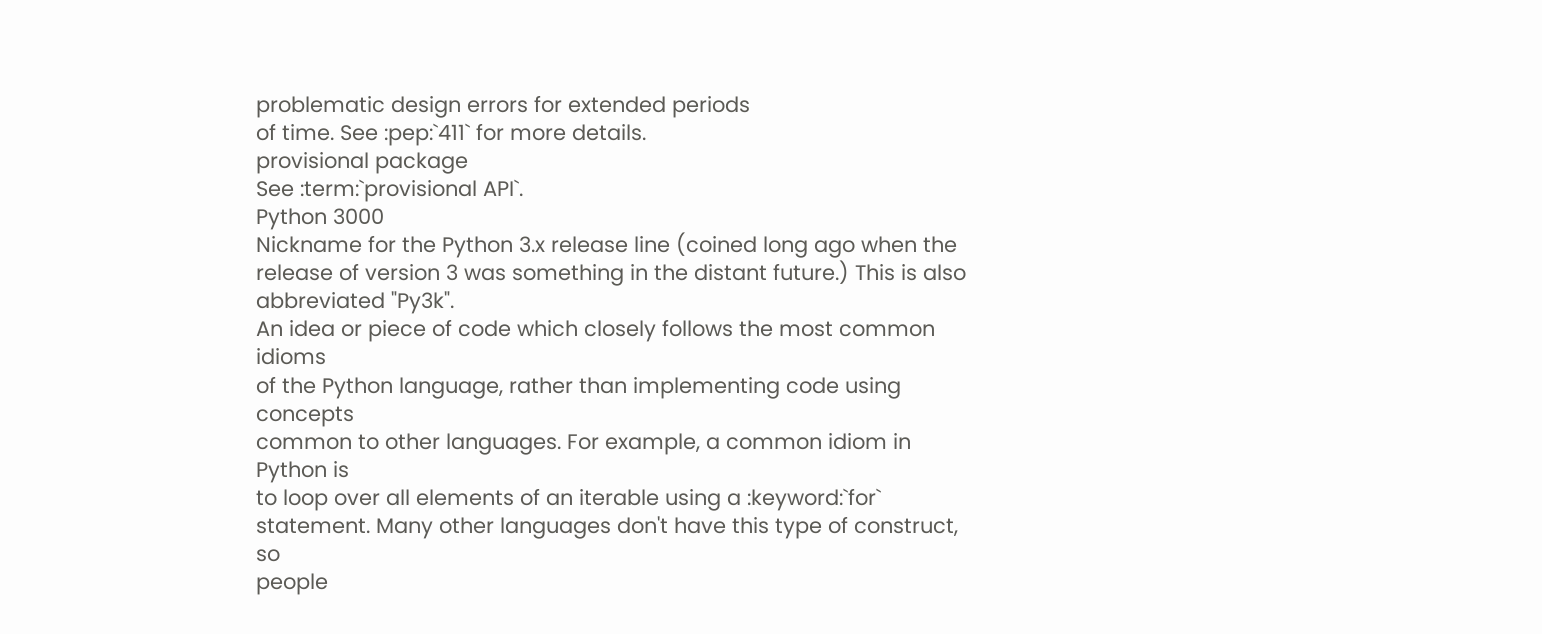problematic design errors for extended periods
of time. See :pep:`411` for more details.
provisional package
See :term:`provisional API`.
Python 3000
Nickname for the Python 3.x release line (coined long ago when the
release of version 3 was something in the distant future.) This is also
abbreviated "Py3k".
An idea or piece of code which closely follows the most common idioms
of the Python language, rather than implementing code using concepts
common to other languages. For example, a common idiom in Python is
to loop over all elements of an iterable using a :keyword:`for`
statement. Many other languages don't have this type of construct, so
people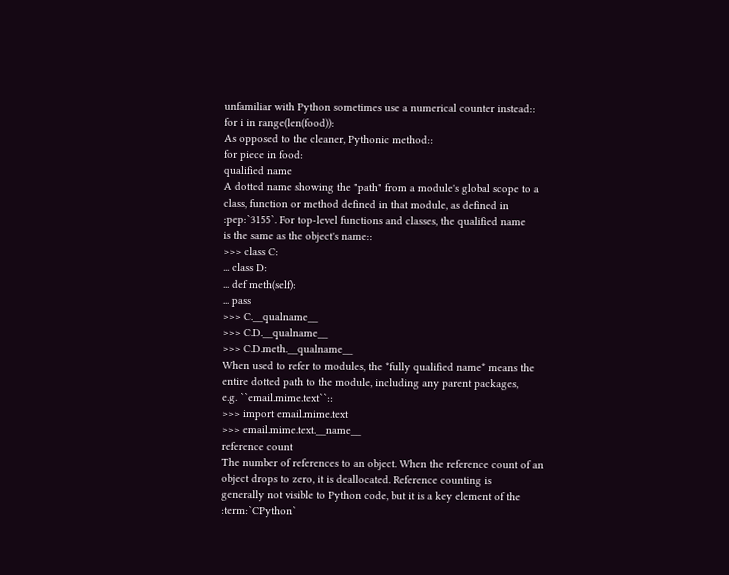unfamiliar with Python sometimes use a numerical counter instead::
for i in range(len(food)):
As opposed to the cleaner, Pythonic method::
for piece in food:
qualified name
A dotted name showing the "path" from a module's global scope to a
class, function or method defined in that module, as defined in
:pep:`3155`. For top-level functions and classes, the qualified name
is the same as the object's name::
>>> class C:
... class D:
... def meth(self):
... pass
>>> C.__qualname__
>>> C.D.__qualname__
>>> C.D.meth.__qualname__
When used to refer to modules, the *fully qualified name* means the
entire dotted path to the module, including any parent packages,
e.g. ``email.mime.text``::
>>> import email.mime.text
>>> email.mime.text.__name__
reference count
The number of references to an object. When the reference count of an
object drops to zero, it is deallocated. Reference counting is
generally not visible to Python code, but it is a key element of the
:term:`CPython`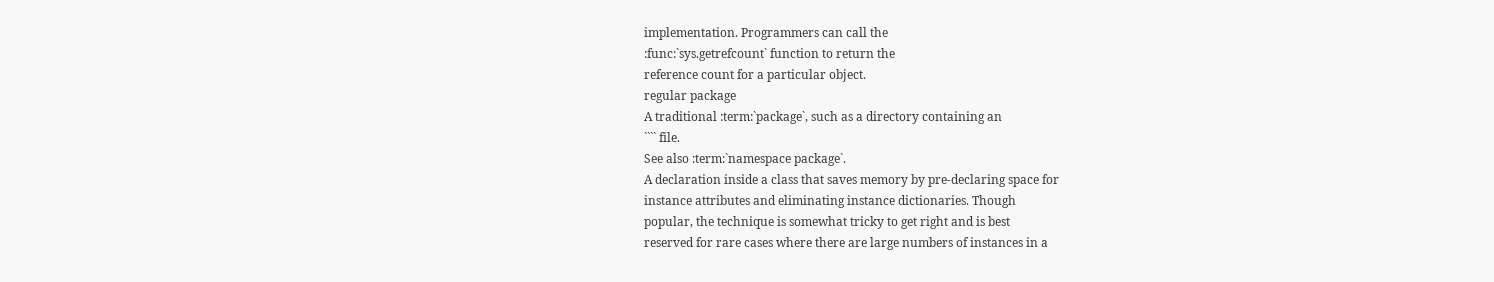implementation. Programmers can call the
:func:`sys.getrefcount` function to return the
reference count for a particular object.
regular package
A traditional :term:`package`, such as a directory containing an
```` file.
See also :term:`namespace package`.
A declaration inside a class that saves memory by pre-declaring space for
instance attributes and eliminating instance dictionaries. Though
popular, the technique is somewhat tricky to get right and is best
reserved for rare cases where there are large numbers of instances in a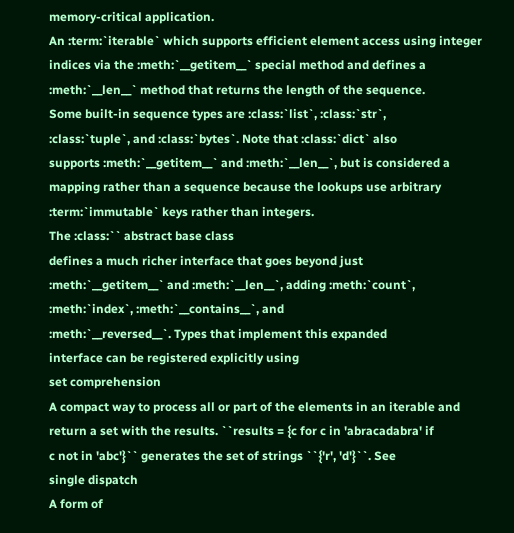memory-critical application.
An :term:`iterable` which supports efficient element access using integer
indices via the :meth:`__getitem__` special method and defines a
:meth:`__len__` method that returns the length of the sequence.
Some built-in sequence types are :class:`list`, :class:`str`,
:class:`tuple`, and :class:`bytes`. Note that :class:`dict` also
supports :meth:`__getitem__` and :meth:`__len__`, but is considered a
mapping rather than a sequence because the lookups use arbitrary
:term:`immutable` keys rather than integers.
The :class:`` abstract base class
defines a much richer interface that goes beyond just
:meth:`__getitem__` and :meth:`__len__`, adding :meth:`count`,
:meth:`index`, :meth:`__contains__`, and
:meth:`__reversed__`. Types that implement this expanded
interface can be registered explicitly using
set comprehension
A compact way to process all or part of the elements in an iterable and
return a set with the results. ``results = {c for c in 'abracadabra' if
c not in 'abc'}`` generates the set of strings ``{'r', 'd'}``. See
single dispatch
A form of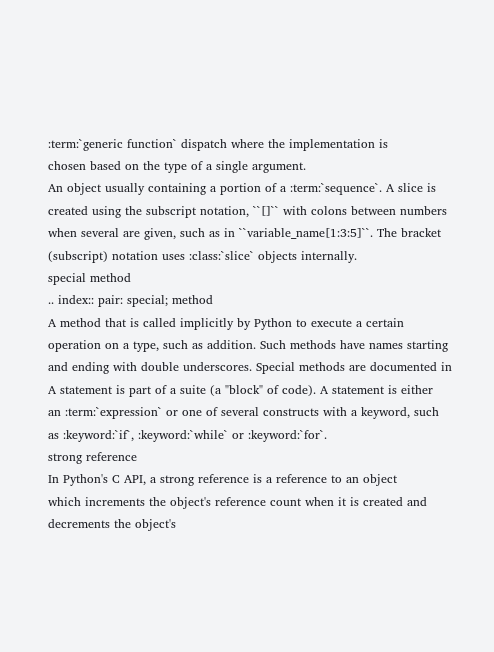:term:`generic function` dispatch where the implementation is
chosen based on the type of a single argument.
An object usually containing a portion of a :term:`sequence`. A slice is
created using the subscript notation, ``[]`` with colons between numbers
when several are given, such as in ``variable_name[1:3:5]``. The bracket
(subscript) notation uses :class:`slice` objects internally.
special method
.. index:: pair: special; method
A method that is called implicitly by Python to execute a certain
operation on a type, such as addition. Such methods have names starting
and ending with double underscores. Special methods are documented in
A statement is part of a suite (a "block" of code). A statement is either
an :term:`expression` or one of several constructs with a keyword, such
as :keyword:`if`, :keyword:`while` or :keyword:`for`.
strong reference
In Python's C API, a strong reference is a reference to an object
which increments the object's reference count when it is created and
decrements the object's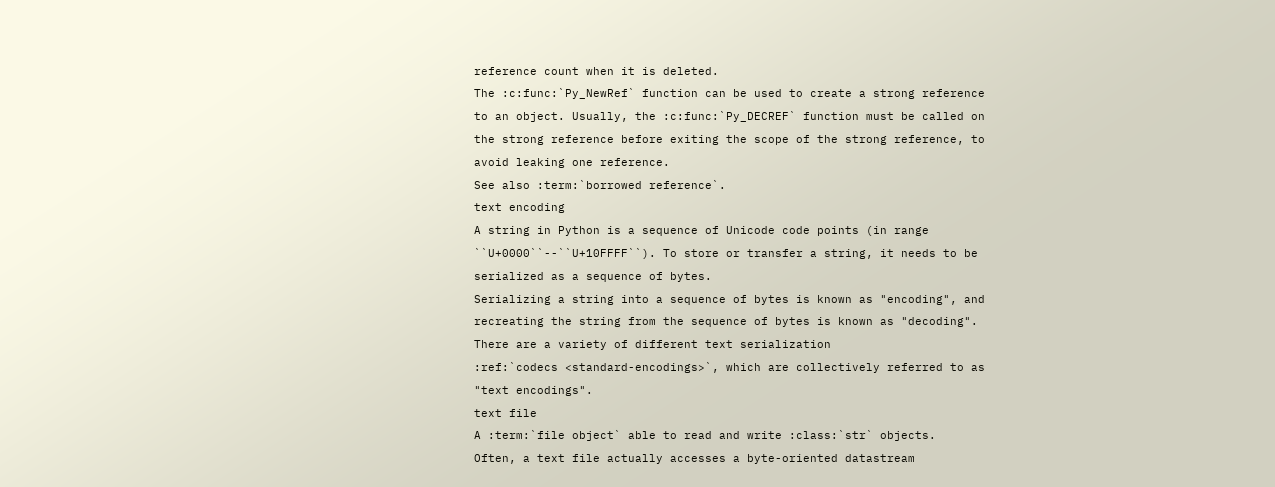reference count when it is deleted.
The :c:func:`Py_NewRef` function can be used to create a strong reference
to an object. Usually, the :c:func:`Py_DECREF` function must be called on
the strong reference before exiting the scope of the strong reference, to
avoid leaking one reference.
See also :term:`borrowed reference`.
text encoding
A string in Python is a sequence of Unicode code points (in range
``U+0000``--``U+10FFFF``). To store or transfer a string, it needs to be
serialized as a sequence of bytes.
Serializing a string into a sequence of bytes is known as "encoding", and
recreating the string from the sequence of bytes is known as "decoding".
There are a variety of different text serialization
:ref:`codecs <standard-encodings>`, which are collectively referred to as
"text encodings".
text file
A :term:`file object` able to read and write :class:`str` objects.
Often, a text file actually accesses a byte-oriented datastream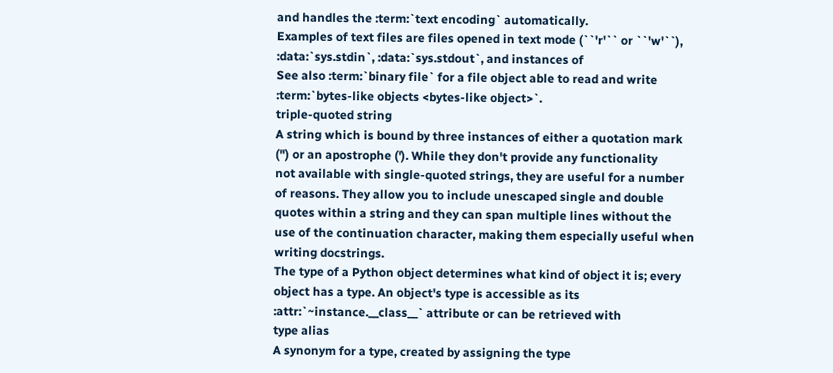and handles the :term:`text encoding` automatically.
Examples of text files are files opened in text mode (``'r'`` or ``'w'``),
:data:`sys.stdin`, :data:`sys.stdout`, and instances of
See also :term:`binary file` for a file object able to read and write
:term:`bytes-like objects <bytes-like object>`.
triple-quoted string
A string which is bound by three instances of either a quotation mark
(") or an apostrophe ('). While they don't provide any functionality
not available with single-quoted strings, they are useful for a number
of reasons. They allow you to include unescaped single and double
quotes within a string and they can span multiple lines without the
use of the continuation character, making them especially useful when
writing docstrings.
The type of a Python object determines what kind of object it is; every
object has a type. An object's type is accessible as its
:attr:`~instance.__class__` attribute or can be retrieved with
type alias
A synonym for a type, created by assigning the type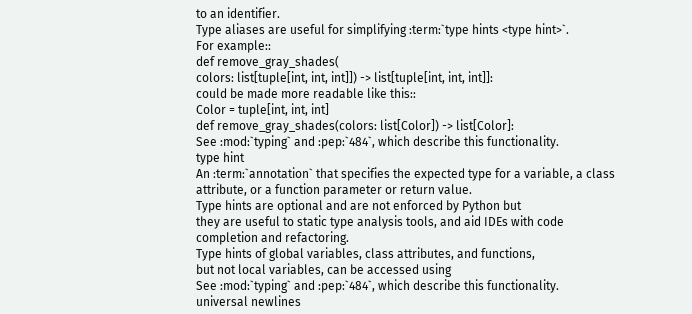to an identifier.
Type aliases are useful for simplifying :term:`type hints <type hint>`.
For example::
def remove_gray_shades(
colors: list[tuple[int, int, int]]) -> list[tuple[int, int, int]]:
could be made more readable like this::
Color = tuple[int, int, int]
def remove_gray_shades(colors: list[Color]) -> list[Color]:
See :mod:`typing` and :pep:`484`, which describe this functionality.
type hint
An :term:`annotation` that specifies the expected type for a variable, a class
attribute, or a function parameter or return value.
Type hints are optional and are not enforced by Python but
they are useful to static type analysis tools, and aid IDEs with code
completion and refactoring.
Type hints of global variables, class attributes, and functions,
but not local variables, can be accessed using
See :mod:`typing` and :pep:`484`, which describe this functionality.
universal newlines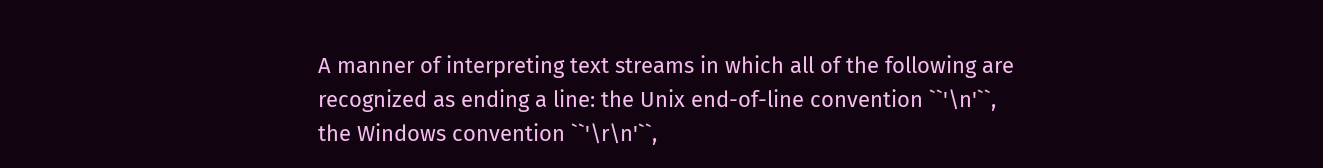A manner of interpreting text streams in which all of the following are
recognized as ending a line: the Unix end-of-line convention ``'\n'``,
the Windows convention ``'\r\n'``,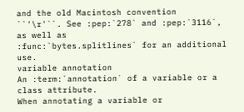and the old Macintosh convention
``'\r'``. See :pep:`278` and :pep:`3116`, as well as
:func:`bytes.splitlines` for an additional use.
variable annotation
An :term:`annotation` of a variable or a class attribute.
When annotating a variable or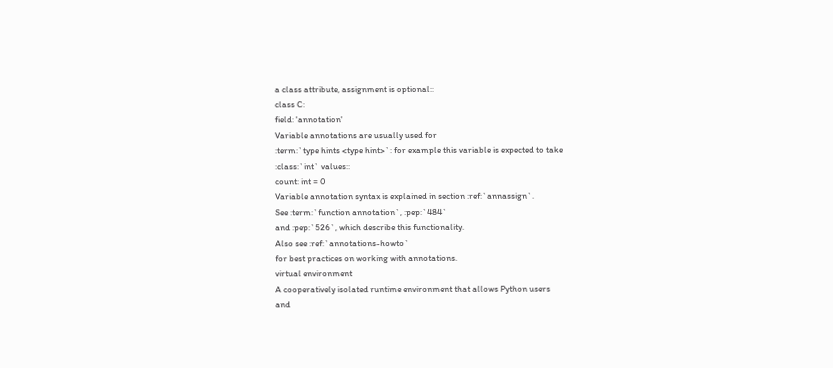a class attribute, assignment is optional::
class C:
field: 'annotation'
Variable annotations are usually used for
:term:`type hints <type hint>`: for example this variable is expected to take
:class:`int` values::
count: int = 0
Variable annotation syntax is explained in section :ref:`annassign`.
See :term:`function annotation`, :pep:`484`
and :pep:`526`, which describe this functionality.
Also see :ref:`annotations-howto`
for best practices on working with annotations.
virtual environment
A cooperatively isolated runtime environment that allows Python users
and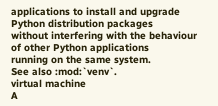applications to install and upgrade Python distribution packages
without interfering with the behaviour of other Python applications
running on the same system.
See also :mod:`venv`.
virtual machine
A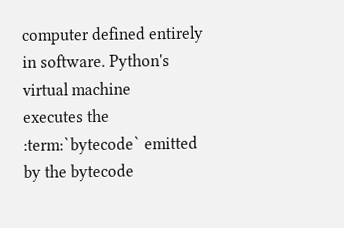computer defined entirely in software. Python's virtual machine
executes the :term:`bytecode` emitted by the bytecode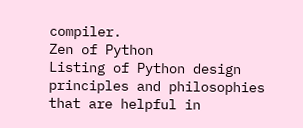compiler.
Zen of Python
Listing of Python design principles and philosophies that are helpful in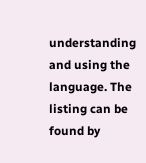understanding and using the language. The listing can be found by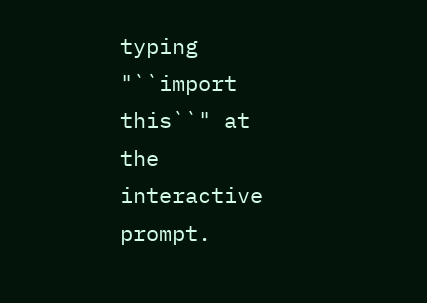typing
"``import this``" at the interactive prompt.